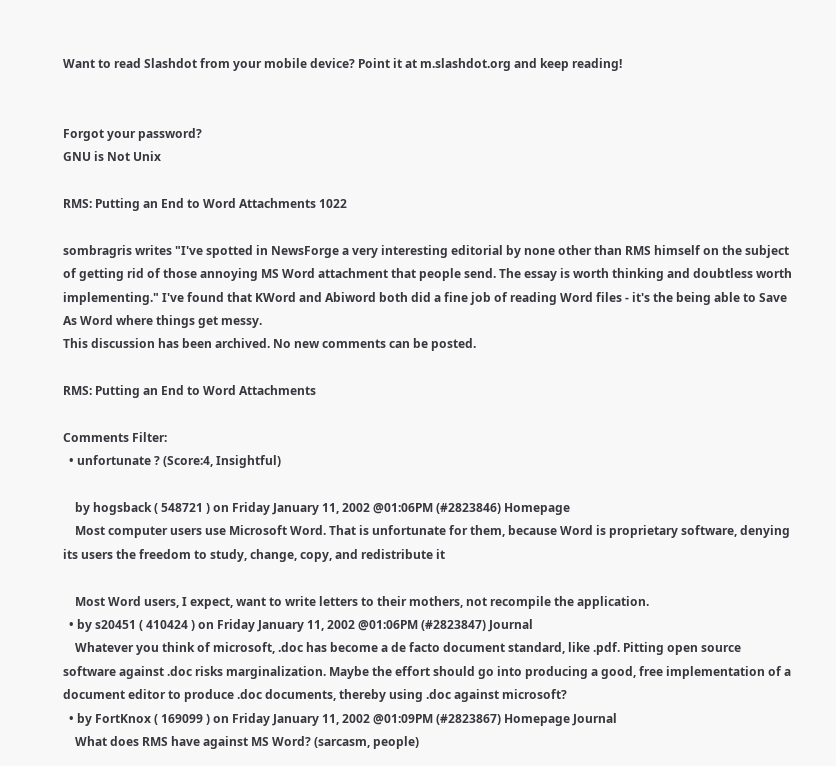Want to read Slashdot from your mobile device? Point it at m.slashdot.org and keep reading!


Forgot your password?
GNU is Not Unix

RMS: Putting an End to Word Attachments 1022

sombragris writes "I've spotted in NewsForge a very interesting editorial by none other than RMS himself on the subject of getting rid of those annoying MS Word attachment that people send. The essay is worth thinking and doubtless worth implementing." I've found that KWord and Abiword both did a fine job of reading Word files - it's the being able to Save As Word where things get messy.
This discussion has been archived. No new comments can be posted.

RMS: Putting an End to Word Attachments

Comments Filter:
  • unfortunate ? (Score:4, Insightful)

    by hogsback ( 548721 ) on Friday January 11, 2002 @01:06PM (#2823846) Homepage
    Most computer users use Microsoft Word. That is unfortunate for them, because Word is proprietary software, denying its users the freedom to study, change, copy, and redistribute it

    Most Word users, I expect, want to write letters to their mothers, not recompile the application.
  • by s20451 ( 410424 ) on Friday January 11, 2002 @01:06PM (#2823847) Journal
    Whatever you think of microsoft, .doc has become a de facto document standard, like .pdf. Pitting open source software against .doc risks marginalization. Maybe the effort should go into producing a good, free implementation of a document editor to produce .doc documents, thereby using .doc against microsoft?
  • by FortKnox ( 169099 ) on Friday January 11, 2002 @01:09PM (#2823867) Homepage Journal
    What does RMS have against MS Word? (sarcasm, people)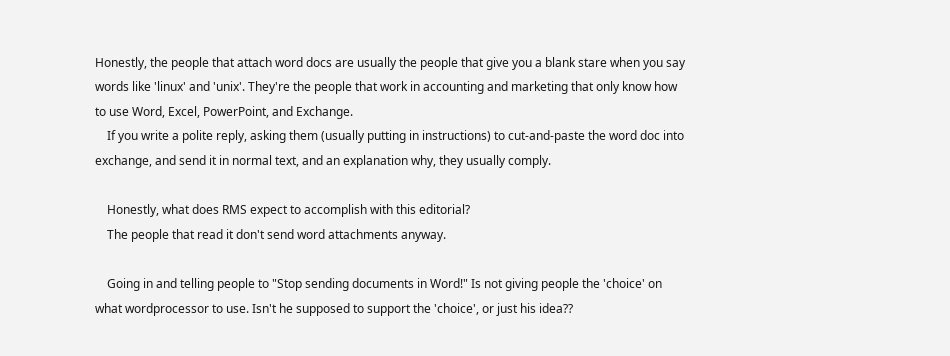Honestly, the people that attach word docs are usually the people that give you a blank stare when you say words like 'linux' and 'unix'. They're the people that work in accounting and marketing that only know how to use Word, Excel, PowerPoint, and Exchange.
    If you write a polite reply, asking them (usually putting in instructions) to cut-and-paste the word doc into exchange, and send it in normal text, and an explanation why, they usually comply.

    Honestly, what does RMS expect to accomplish with this editorial?
    The people that read it don't send word attachments anyway.

    Going in and telling people to "Stop sending documents in Word!" Is not giving people the 'choice' on what wordprocessor to use. Isn't he supposed to support the 'choice', or just his idea??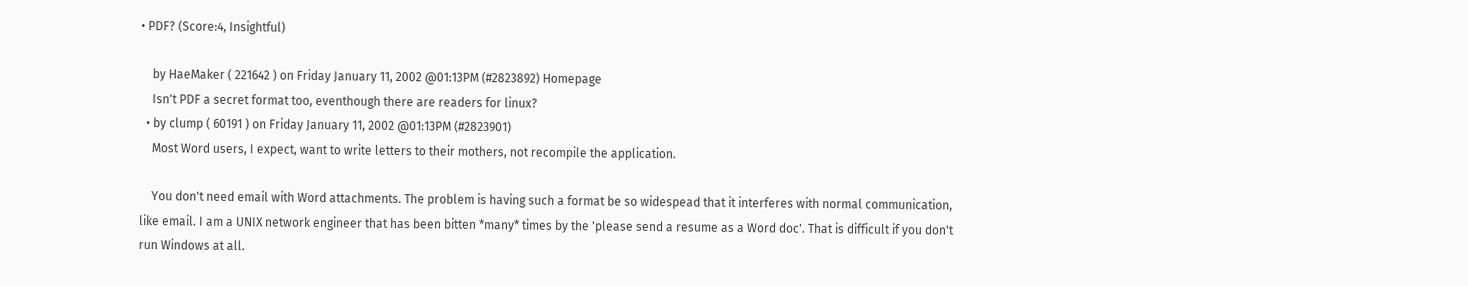• PDF? (Score:4, Insightful)

    by HaeMaker ( 221642 ) on Friday January 11, 2002 @01:13PM (#2823892) Homepage
    Isn't PDF a secret format too, eventhough there are readers for linux?
  • by clump ( 60191 ) on Friday January 11, 2002 @01:13PM (#2823901)
    Most Word users, I expect, want to write letters to their mothers, not recompile the application.

    You don't need email with Word attachments. The problem is having such a format be so widespead that it interferes with normal communication, like email. I am a UNIX network engineer that has been bitten *many* times by the 'please send a resume as a Word doc'. That is difficult if you don't run Windows at all.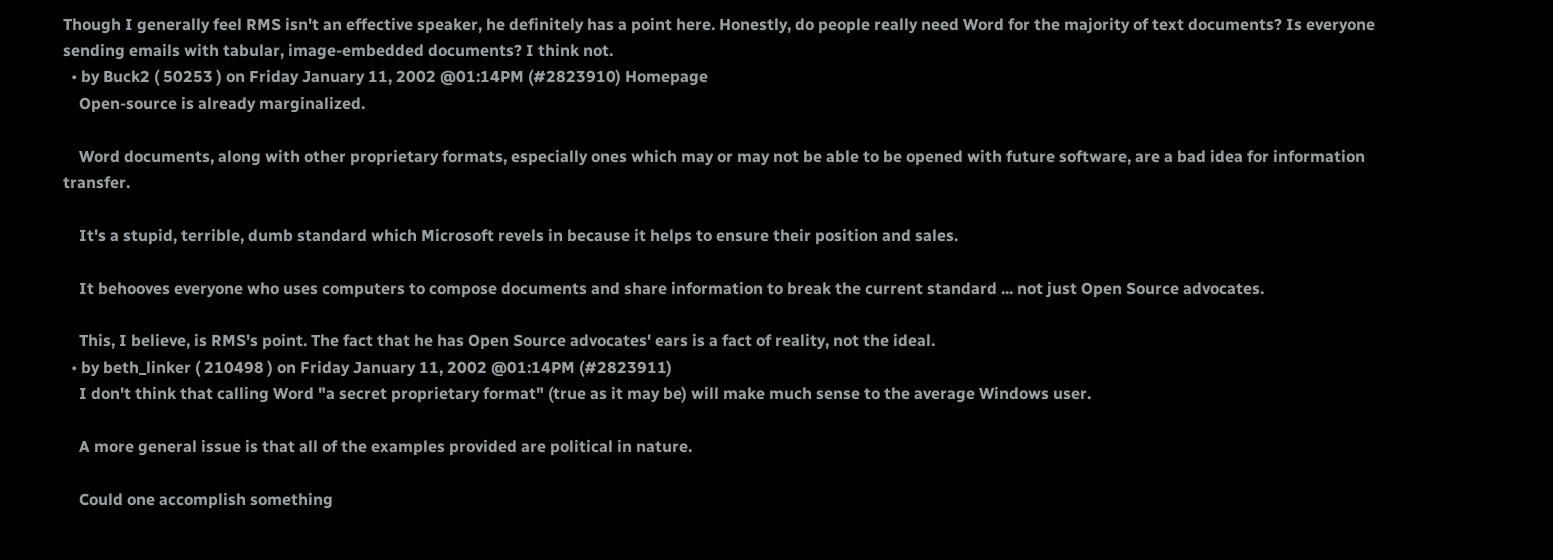Though I generally feel RMS isn't an effective speaker, he definitely has a point here. Honestly, do people really need Word for the majority of text documents? Is everyone sending emails with tabular, image-embedded documents? I think not.
  • by Buck2 ( 50253 ) on Friday January 11, 2002 @01:14PM (#2823910) Homepage
    Open-source is already marginalized.

    Word documents, along with other proprietary formats, especially ones which may or may not be able to be opened with future software, are a bad idea for information transfer.

    It's a stupid, terrible, dumb standard which Microsoft revels in because it helps to ensure their position and sales.

    It behooves everyone who uses computers to compose documents and share information to break the current standard ... not just Open Source advocates.

    This, I believe, is RMS's point. The fact that he has Open Source advocates' ears is a fact of reality, not the ideal.
  • by beth_linker ( 210498 ) on Friday January 11, 2002 @01:14PM (#2823911)
    I don't think that calling Word "a secret proprietary format" (true as it may be) will make much sense to the average Windows user.

    A more general issue is that all of the examples provided are political in nature.

    Could one accomplish something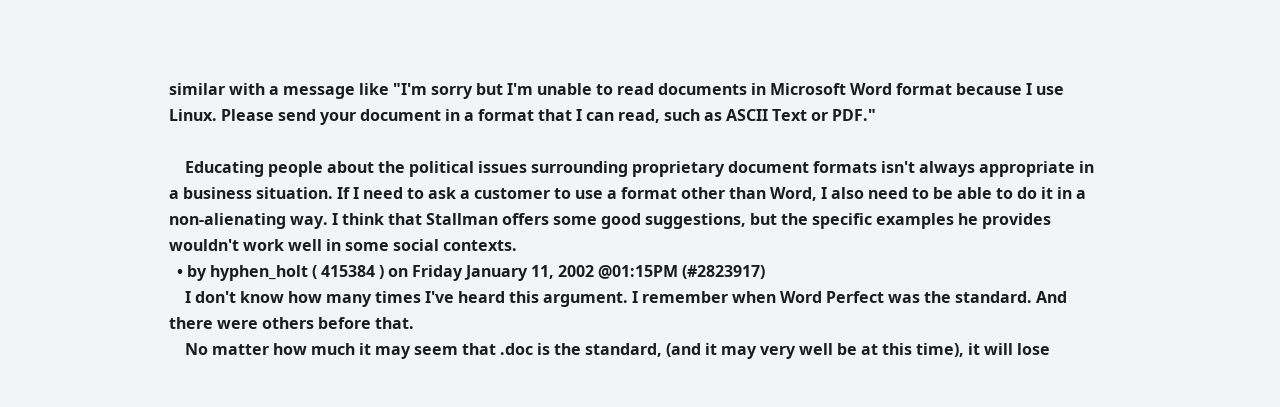similar with a message like "I'm sorry but I'm unable to read documents in Microsoft Word format because I use Linux. Please send your document in a format that I can read, such as ASCII Text or PDF."

    Educating people about the political issues surrounding proprietary document formats isn't always appropriate in a business situation. If I need to ask a customer to use a format other than Word, I also need to be able to do it in a non-alienating way. I think that Stallman offers some good suggestions, but the specific examples he provides wouldn't work well in some social contexts.
  • by hyphen_holt ( 415384 ) on Friday January 11, 2002 @01:15PM (#2823917)
    I don't know how many times I've heard this argument. I remember when Word Perfect was the standard. And there were others before that.
    No matter how much it may seem that .doc is the standard, (and it may very well be at this time), it will lose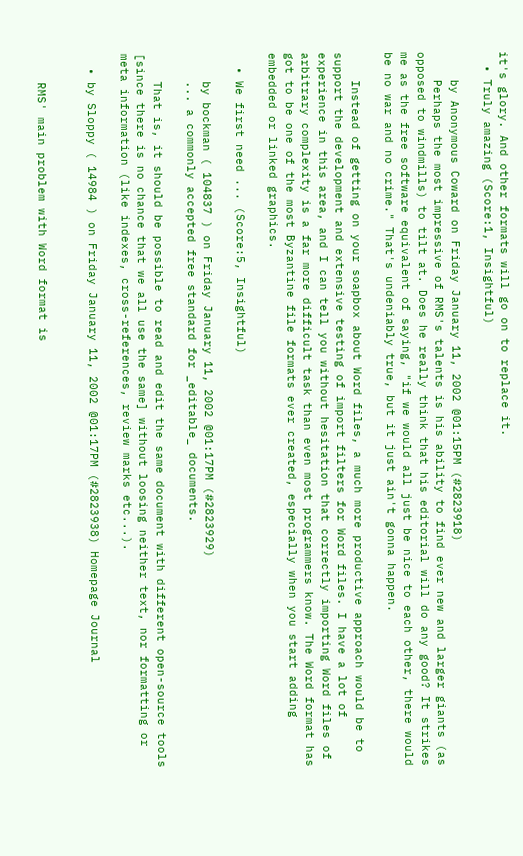it's glory. And other formats will go on to replace it.
  • Truly amazing (Score:1, Insightful)

    by Anonymous Coward on Friday January 11, 2002 @01:15PM (#2823918)
    Perhaps the most impressive of RMS's talents is his ability to find ever new and larger giants (as opposed to windmills) to tilt at. Does he really think that his editorial will do any good? It strikes me as the free software equivalent of saying, "if we would all just be nice to each other, there would be no war and no crime." That's undeniably true, but it just ain't gonna happen.

    Instead of getting on your soapbox about Word files, a much more productive approach would be to support the development and extensive testing of import filters for Word files. I have a lot of experience in this area, and I can tell you without hesitation that correctly importing Word files of arbitrary complexity is a far more difficult task than even most programmers know. The Word format has got to be one of the most Byzantine file formats ever created, especially when you start adding embedded or linked graphics.

  • We first need ... (Score:5, Insightful)

    by bockman ( 104837 ) on Friday January 11, 2002 @01:17PM (#2823929)
    ... a commonly accepted free standard for _editable_ documents.

    That is, it should be possible to read and edit the same document with different open-source tools [since there is no chance that we all use the same] without loosing neither text, nor formatting or meta information (like indexes, cross-references, review marks etc...).

  • by Sloppy ( 14984 ) on Friday January 11, 2002 @01:17PM (#2823938) Homepage Journal


    RMS' main problem with Word format is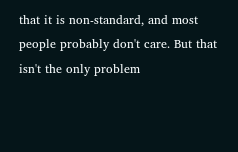that it is non-standard, and most people probably don't care. But that isn't the only problem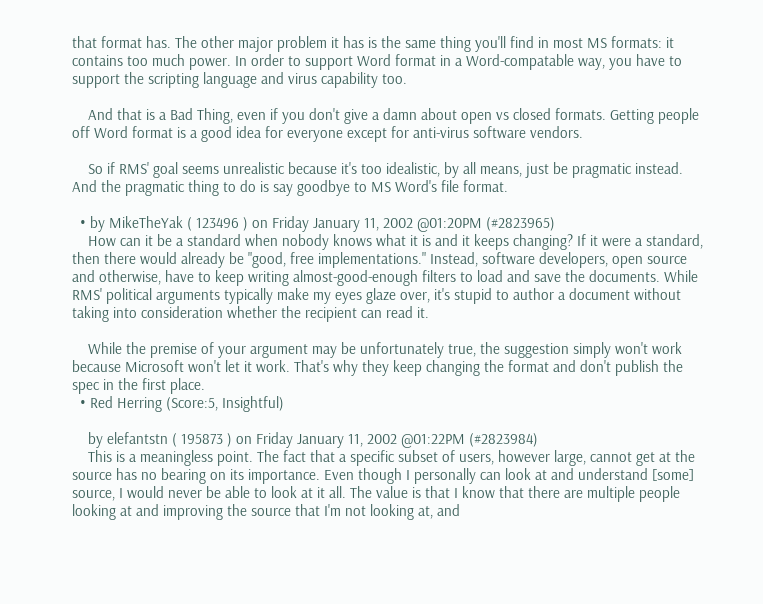that format has. The other major problem it has is the same thing you'll find in most MS formats: it contains too much power. In order to support Word format in a Word-compatable way, you have to support the scripting language and virus capability too.

    And that is a Bad Thing, even if you don't give a damn about open vs closed formats. Getting people off Word format is a good idea for everyone except for anti-virus software vendors.

    So if RMS' goal seems unrealistic because it's too idealistic, by all means, just be pragmatic instead. And the pragmatic thing to do is say goodbye to MS Word's file format.

  • by MikeTheYak ( 123496 ) on Friday January 11, 2002 @01:20PM (#2823965)
    How can it be a standard when nobody knows what it is and it keeps changing? If it were a standard, then there would already be "good, free implementations." Instead, software developers, open source and otherwise, have to keep writing almost-good-enough filters to load and save the documents. While RMS' political arguments typically make my eyes glaze over, it's stupid to author a document without taking into consideration whether the recipient can read it.

    While the premise of your argument may be unfortunately true, the suggestion simply won't work because Microsoft won't let it work. That's why they keep changing the format and don't publish the spec in the first place.
  • Red Herring (Score:5, Insightful)

    by elefantstn ( 195873 ) on Friday January 11, 2002 @01:22PM (#2823984)
    This is a meaningless point. The fact that a specific subset of users, however large, cannot get at the source has no bearing on its importance. Even though I personally can look at and understand [some] source, I would never be able to look at it all. The value is that I know that there are multiple people looking at and improving the source that I'm not looking at, and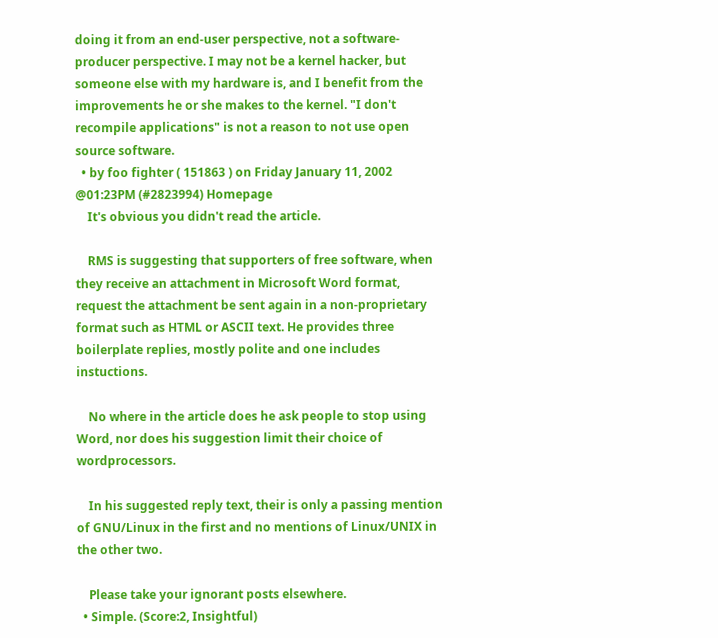doing it from an end-user perspective, not a software-producer perspective. I may not be a kernel hacker, but someone else with my hardware is, and I benefit from the improvements he or she makes to the kernel. "I don't recompile applications" is not a reason to not use open source software.
  • by foo fighter ( 151863 ) on Friday January 11, 2002 @01:23PM (#2823994) Homepage
    It's obvious you didn't read the article.

    RMS is suggesting that supporters of free software, when they receive an attachment in Microsoft Word format, request the attachment be sent again in a non-proprietary format such as HTML or ASCII text. He provides three boilerplate replies, mostly polite and one includes instuctions.

    No where in the article does he ask people to stop using Word, nor does his suggestion limit their choice of wordprocessors.

    In his suggested reply text, their is only a passing mention of GNU/Linux in the first and no mentions of Linux/UNIX in the other two.

    Please take your ignorant posts elsewhere.
  • Simple. (Score:2, Insightful)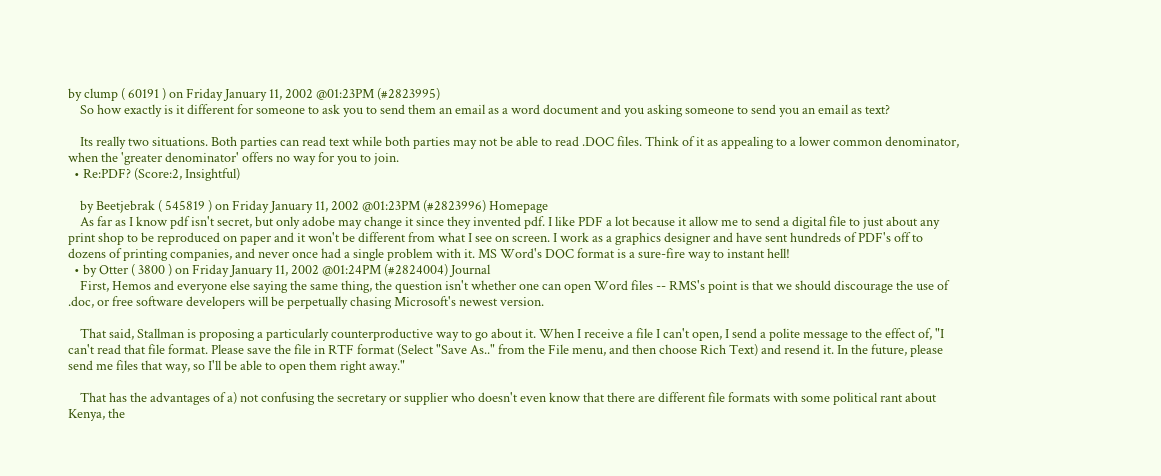by clump ( 60191 ) on Friday January 11, 2002 @01:23PM (#2823995)
    So how exactly is it different for someone to ask you to send them an email as a word document and you asking someone to send you an email as text?

    Its really two situations. Both parties can read text while both parties may not be able to read .DOC files. Think of it as appealing to a lower common denominator, when the 'greater denominator' offers no way for you to join.
  • Re:PDF? (Score:2, Insightful)

    by Beetjebrak ( 545819 ) on Friday January 11, 2002 @01:23PM (#2823996) Homepage
    As far as I know pdf isn't secret, but only adobe may change it since they invented pdf. I like PDF a lot because it allow me to send a digital file to just about any print shop to be reproduced on paper and it won't be different from what I see on screen. I work as a graphics designer and have sent hundreds of PDF's off to dozens of printing companies, and never once had a single problem with it. MS Word's DOC format is a sure-fire way to instant hell!
  • by Otter ( 3800 ) on Friday January 11, 2002 @01:24PM (#2824004) Journal
    First, Hemos and everyone else saying the same thing, the question isn't whether one can open Word files -- RMS's point is that we should discourage the use of .doc, or free software developers will be perpetually chasing Microsoft's newest version.

    That said, Stallman is proposing a particularly counterproductive way to go about it. When I receive a file I can't open, I send a polite message to the effect of, "I can't read that file format. Please save the file in RTF format (Select "Save As.." from the File menu, and then choose Rich Text) and resend it. In the future, please send me files that way, so I'll be able to open them right away."

    That has the advantages of a) not confusing the secretary or supplier who doesn't even know that there are different file formats with some political rant about Kenya, the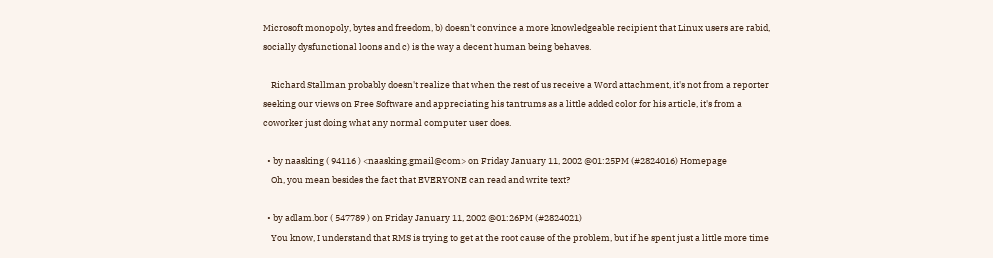Microsoft monopoly, bytes and freedom, b) doesn't convince a more knowledgeable recipient that Linux users are rabid, socially dysfunctional loons and c) is the way a decent human being behaves.

    Richard Stallman probably doesn't realize that when the rest of us receive a Word attachment, it's not from a reporter seeking our views on Free Software and appreciating his tantrums as a little added color for his article, it's from a coworker just doing what any normal computer user does.

  • by naasking ( 94116 ) <naasking.gmail@com> on Friday January 11, 2002 @01:25PM (#2824016) Homepage
    Oh, you mean besides the fact that EVERYONE can read and write text?

  • by adlam.bor ( 547789 ) on Friday January 11, 2002 @01:26PM (#2824021)
    You know, I understand that RMS is trying to get at the root cause of the problem, but if he spent just a little more time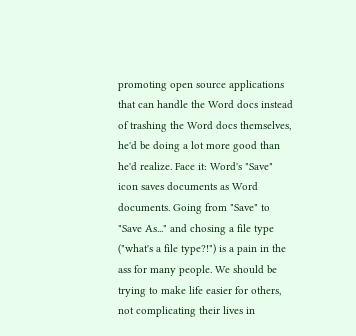promoting open source applications that can handle the Word docs instead of trashing the Word docs themselves, he'd be doing a lot more good than he'd realize. Face it: Word's "Save" icon saves documents as Word documents. Going from "Save" to "Save As..." and chosing a file type ("what's a file type?!") is a pain in the ass for many people. We should be trying to make life easier for others, not complicating their lives in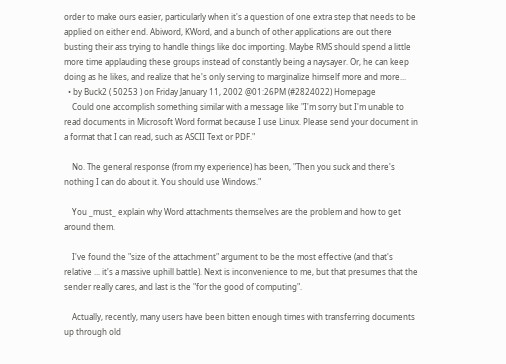order to make ours easier, particularly when it's a question of one extra step that needs to be applied on either end. Abiword, KWord, and a bunch of other applications are out there busting their ass trying to handle things like doc importing. Maybe RMS should spend a little more time applauding these groups instead of constantly being a naysayer. Or, he can keep doing as he likes, and realize that he's only serving to marginalize himself more and more...
  • by Buck2 ( 50253 ) on Friday January 11, 2002 @01:26PM (#2824022) Homepage
    Could one accomplish something similar with a message like "I'm sorry but I'm unable to read documents in Microsoft Word format because I use Linux. Please send your document in a format that I can read, such as ASCII Text or PDF."

    No. The general response (from my experience) has been, "Then you suck and there's nothing I can do about it. You should use Windows."

    You _must_ explain why Word attachments themselves are the problem and how to get around them.

    I've found the "size of the attachment" argument to be the most effective (and that's relative ... it's a massive uphill battle). Next is inconvenience to me, but that presumes that the sender really cares, and last is the "for the good of computing".

    Actually, recently, many users have been bitten enough times with transferring documents up through old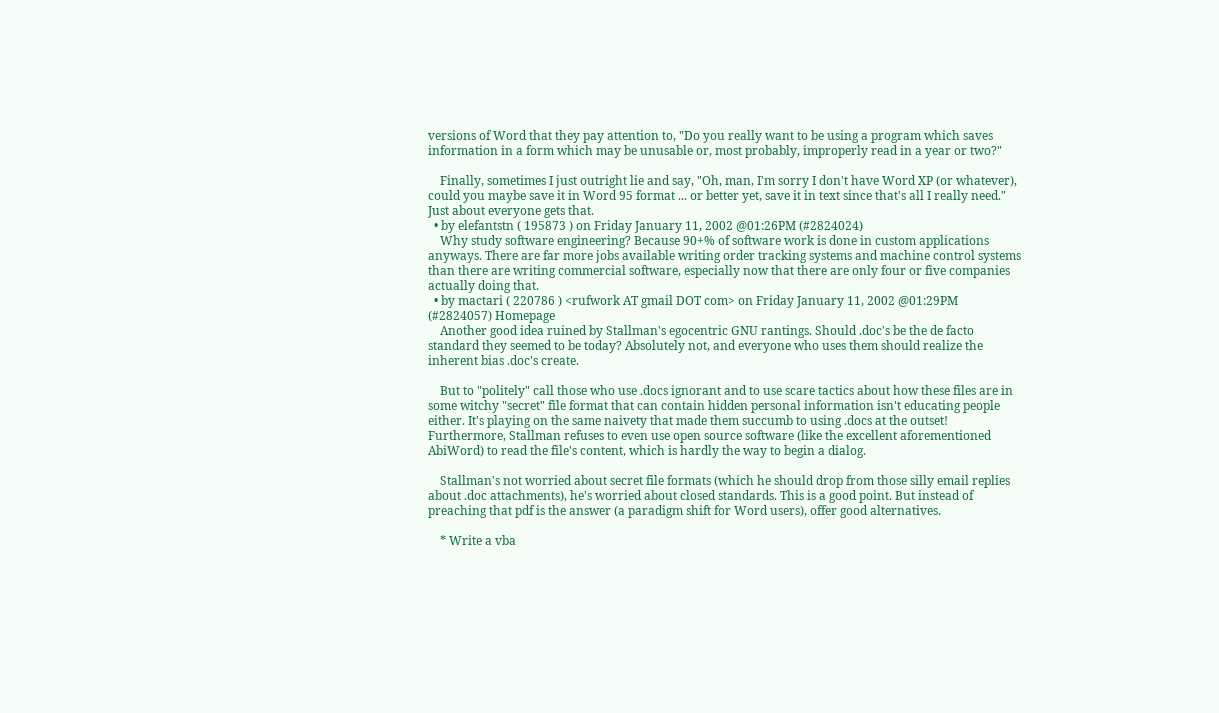versions of Word that they pay attention to, "Do you really want to be using a program which saves information in a form which may be unusable or, most probably, improperly read in a year or two?"

    Finally, sometimes I just outright lie and say, "Oh, man, I'm sorry I don't have Word XP (or whatever), could you maybe save it in Word 95 format ... or better yet, save it in text since that's all I really need." Just about everyone gets that.
  • by elefantstn ( 195873 ) on Friday January 11, 2002 @01:26PM (#2824024)
    Why study software engineering? Because 90+% of software work is done in custom applications anyways. There are far more jobs available writing order tracking systems and machine control systems than there are writing commercial software, especially now that there are only four or five companies actually doing that.
  • by mactari ( 220786 ) <rufwork AT gmail DOT com> on Friday January 11, 2002 @01:29PM (#2824057) Homepage
    Another good idea ruined by Stallman's egocentric GNU rantings. Should .doc's be the de facto standard they seemed to be today? Absolutely not, and everyone who uses them should realize the inherent bias .doc's create.

    But to "politely" call those who use .docs ignorant and to use scare tactics about how these files are in some witchy "secret" file format that can contain hidden personal information isn't educating people either. It's playing on the same naivety that made them succumb to using .docs at the outset! Furthermore, Stallman refuses to even use open source software (like the excellent aforementioned AbiWord) to read the file's content, which is hardly the way to begin a dialog.

    Stallman's not worried about secret file formats (which he should drop from those silly email replies about .doc attachments), he's worried about closed standards. This is a good point. But instead of preaching that pdf is the answer (a paradigm shift for Word users), offer good alternatives.

    * Write a vba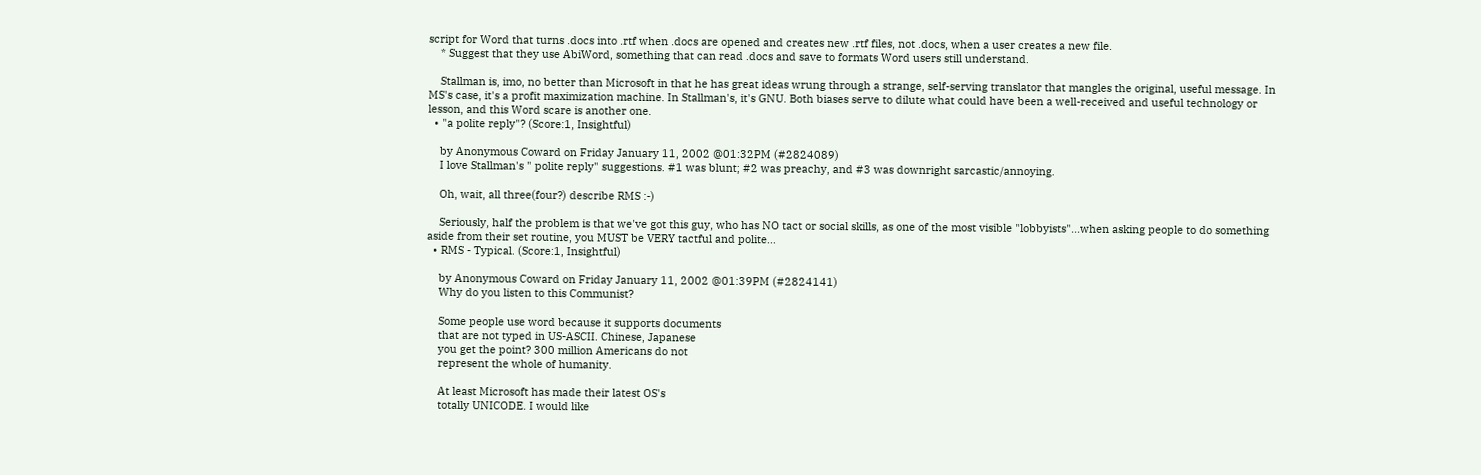script for Word that turns .docs into .rtf when .docs are opened and creates new .rtf files, not .docs, when a user creates a new file.
    * Suggest that they use AbiWord, something that can read .docs and save to formats Word users still understand.

    Stallman is, imo, no better than Microsoft in that he has great ideas wrung through a strange, self-serving translator that mangles the original, useful message. In MS's case, it's a profit maximization machine. In Stallman's, it's GNU. Both biases serve to dilute what could have been a well-received and useful technology or lesson, and this Word scare is another one.
  • "a polite reply"? (Score:1, Insightful)

    by Anonymous Coward on Friday January 11, 2002 @01:32PM (#2824089)
    I love Stallman's " polite reply" suggestions. #1 was blunt; #2 was preachy, and #3 was downright sarcastic/annoying.

    Oh, wait, all three(four?) describe RMS :-)

    Seriously, half the problem is that we've got this guy, who has NO tact or social skills, as one of the most visible "lobbyists"...when asking people to do something aside from their set routine, you MUST be VERY tactful and polite...
  • RMS - Typical. (Score:1, Insightful)

    by Anonymous Coward on Friday January 11, 2002 @01:39PM (#2824141)
    Why do you listen to this Communist?

    Some people use word because it supports documents
    that are not typed in US-ASCII. Chinese, Japanese
    you get the point? 300 million Americans do not
    represent the whole of humanity.

    At least Microsoft has made their latest OS's
    totally UNICODE. I would like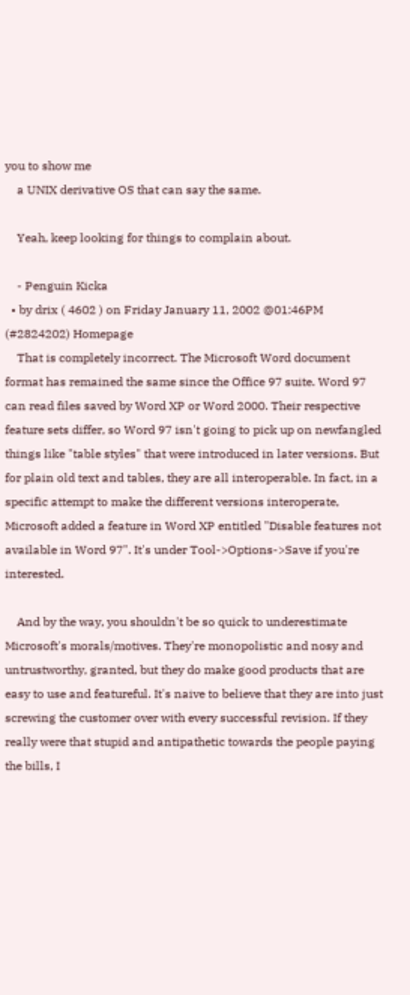you to show me
    a UNIX derivative OS that can say the same.

    Yeah, keep looking for things to complain about.

    - Penguin Kicka
  • by drix ( 4602 ) on Friday January 11, 2002 @01:46PM (#2824202) Homepage
    That is completely incorrect. The Microsoft Word document format has remained the same since the Office 97 suite. Word 97 can read files saved by Word XP or Word 2000. Their respective feature sets differ, so Word 97 isn't going to pick up on newfangled things like "table styles" that were introduced in later versions. But for plain old text and tables, they are all interoperable. In fact, in a specific attempt to make the different versions interoperate, Microsoft added a feature in Word XP entitled "Disable features not available in Word 97". It's under Tool->Options->Save if you're interested.

    And by the way, you shouldn't be so quick to underestimate Microsoft's morals/motives. They're monopolistic and nosy and untrustworthy, granted, but they do make good products that are easy to use and featureful. It's naive to believe that they are into just screwing the customer over with every successful revision. If they really were that stupid and antipathetic towards the people paying the bills, I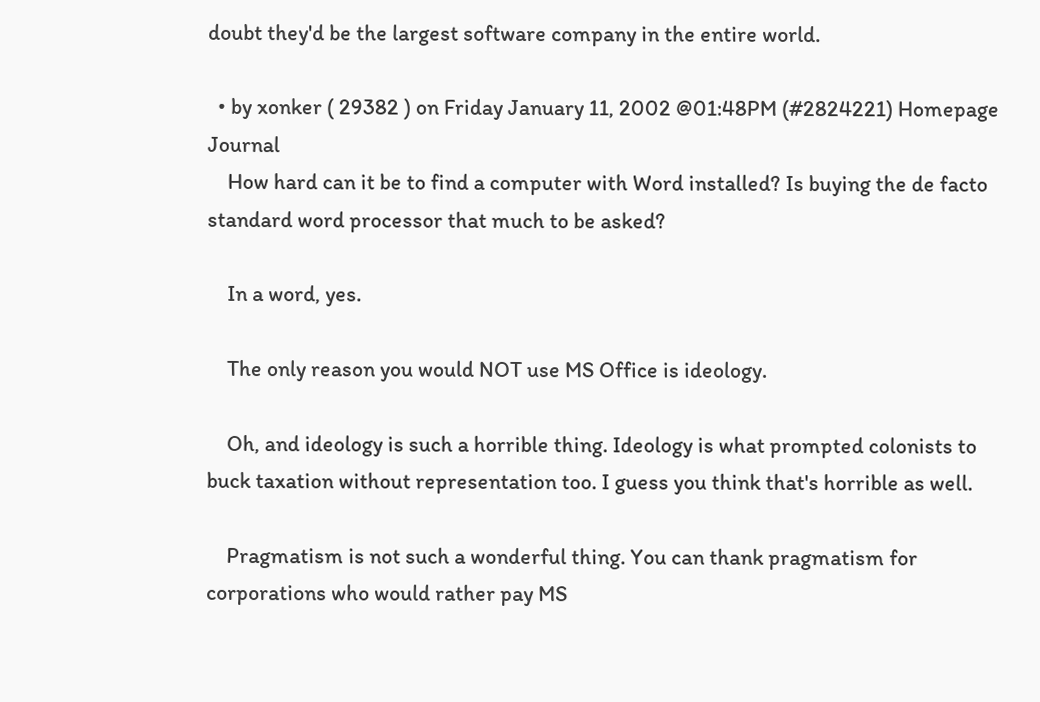doubt they'd be the largest software company in the entire world.

  • by xonker ( 29382 ) on Friday January 11, 2002 @01:48PM (#2824221) Homepage Journal
    How hard can it be to find a computer with Word installed? Is buying the de facto standard word processor that much to be asked?

    In a word, yes.

    The only reason you would NOT use MS Office is ideology.

    Oh, and ideology is such a horrible thing. Ideology is what prompted colonists to buck taxation without representation too. I guess you think that's horrible as well.

    Pragmatism is not such a wonderful thing. You can thank pragmatism for corporations who would rather pay MS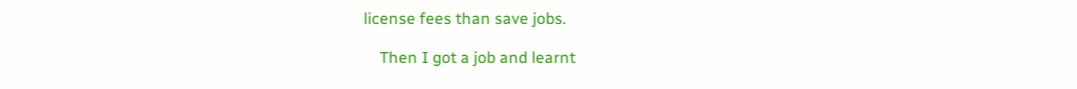license fees than save jobs.

    Then I got a job and learnt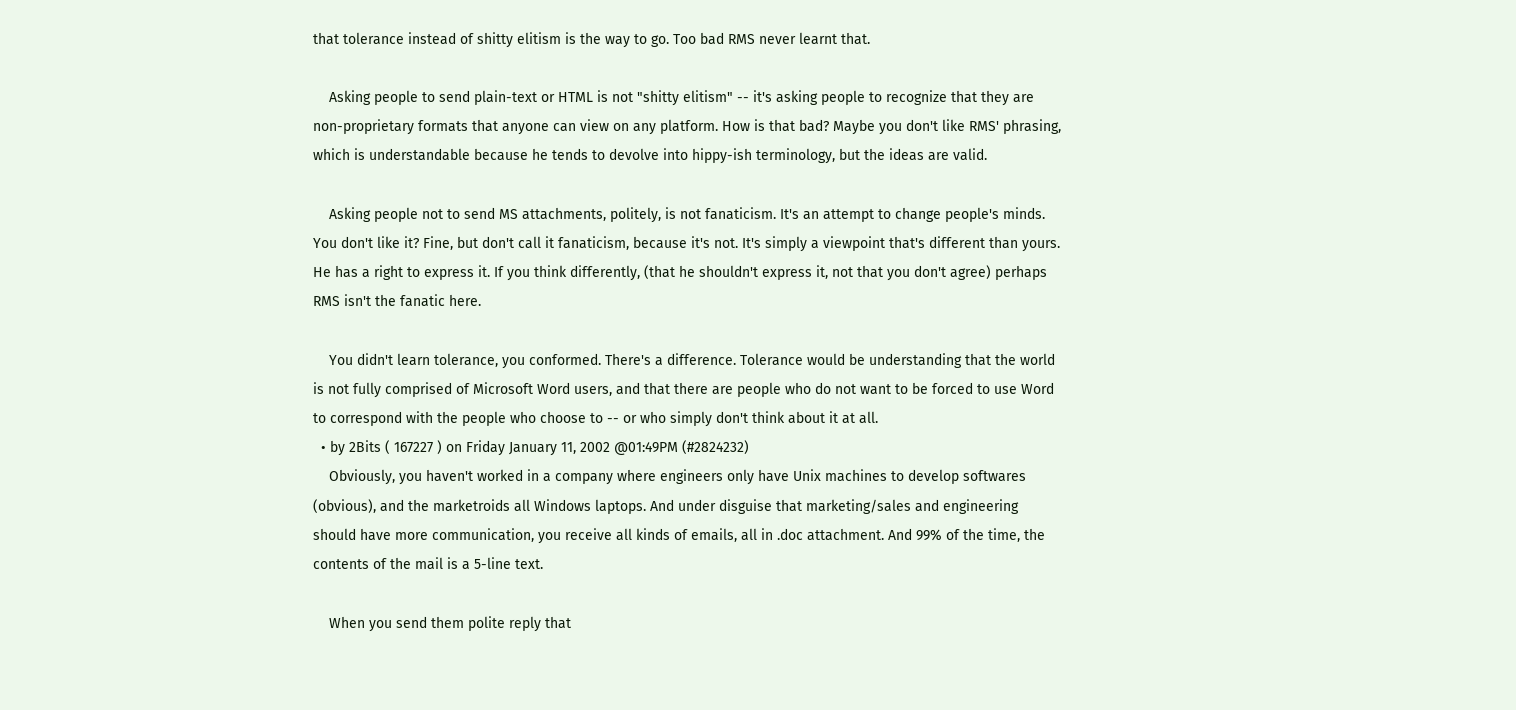that tolerance instead of shitty elitism is the way to go. Too bad RMS never learnt that.

    Asking people to send plain-text or HTML is not "shitty elitism" -- it's asking people to recognize that they are non-proprietary formats that anyone can view on any platform. How is that bad? Maybe you don't like RMS' phrasing, which is understandable because he tends to devolve into hippy-ish terminology, but the ideas are valid.

    Asking people not to send MS attachments, politely, is not fanaticism. It's an attempt to change people's minds. You don't like it? Fine, but don't call it fanaticism, because it's not. It's simply a viewpoint that's different than yours. He has a right to express it. If you think differently, (that he shouldn't express it, not that you don't agree) perhaps RMS isn't the fanatic here.

    You didn't learn tolerance, you conformed. There's a difference. Tolerance would be understanding that the world is not fully comprised of Microsoft Word users, and that there are people who do not want to be forced to use Word to correspond with the people who choose to -- or who simply don't think about it at all.
  • by 2Bits ( 167227 ) on Friday January 11, 2002 @01:49PM (#2824232)
    Obviously, you haven't worked in a company where engineers only have Unix machines to develop softwares (obvious), and the marketroids all Windows laptops. And under disguise that marketing/sales and engineering should have more communication, you receive all kinds of emails, all in .doc attachment. And 99% of the time, the contents of the mail is a 5-line text.

    When you send them polite reply that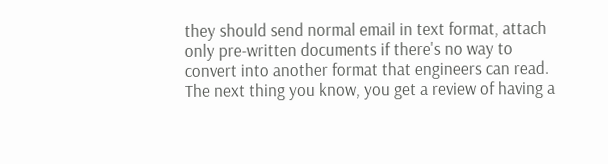they should send normal email in text format, attach only pre-written documents if there's no way to convert into another format that engineers can read. The next thing you know, you get a review of having a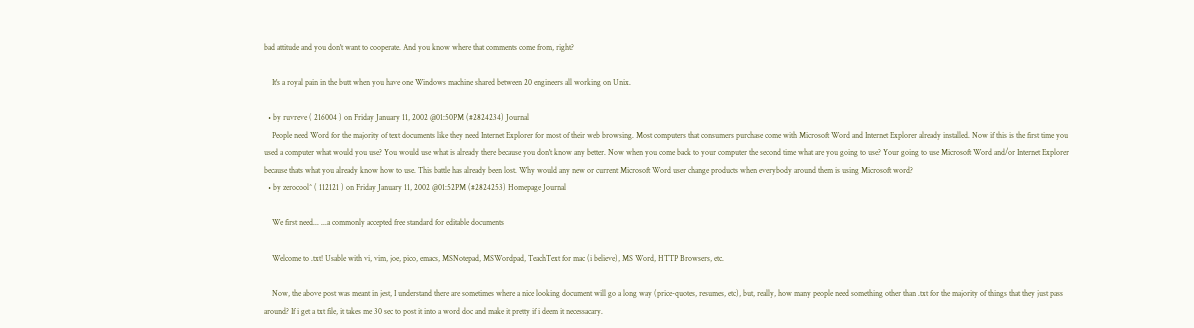bad attitude and you don't want to cooperate. And you know where that comments come from, right?

    It's a royal pain in the butt when you have one Windows machine shared between 20 engineers all working on Unix.

  • by ruvreve ( 216004 ) on Friday January 11, 2002 @01:50PM (#2824234) Journal
    People need Word for the majority of text documents like they need Internet Explorer for most of their web browsing. Most computers that consumers purchase come with Microsoft Word and Internet Explorer already installed. Now if this is the first time you used a computer what would you use? You would use what is already there because you don't know any better. Now when you come back to your computer the second time what are you going to use? Your going to use Microsoft Word and/or Internet Explorer because thats what you already know how to use. This battle has already been lost. Why would any new or current Microsoft Word user change products when everybody around them is using Microsoft word?
  • by zerocool^ ( 112121 ) on Friday January 11, 2002 @01:52PM (#2824253) Homepage Journal

    We first need... ...a commonly accepted free standard for editable documents

    Welcome to .txt! Usable with vi, vim, joe, pico, emacs, MSNotepad, MSWordpad, TeachText for mac (i believe), MS Word, HTTP Browsers, etc.

    Now, the above post was meant in jest, I understand there are sometimes where a nice looking document will go a long way (price-quotes, resumes, etc), but, really, how many people need something other than .txt for the majority of things that they just pass around? If i get a txt file, it takes me 30 sec to post it into a word doc and make it pretty if i deem it necessacary.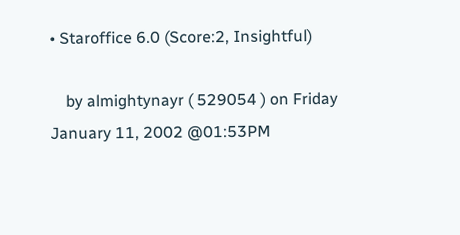• Staroffice 6.0 (Score:2, Insightful)

    by almightynayr ( 529054 ) on Friday January 11, 2002 @01:53PM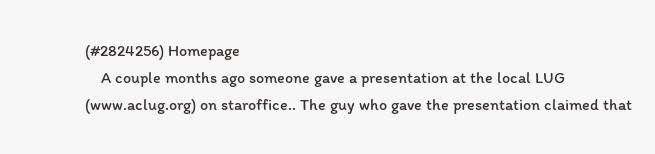(#2824256) Homepage
    A couple months ago someone gave a presentation at the local LUG (www.aclug.org) on staroffice.. The guy who gave the presentation claimed that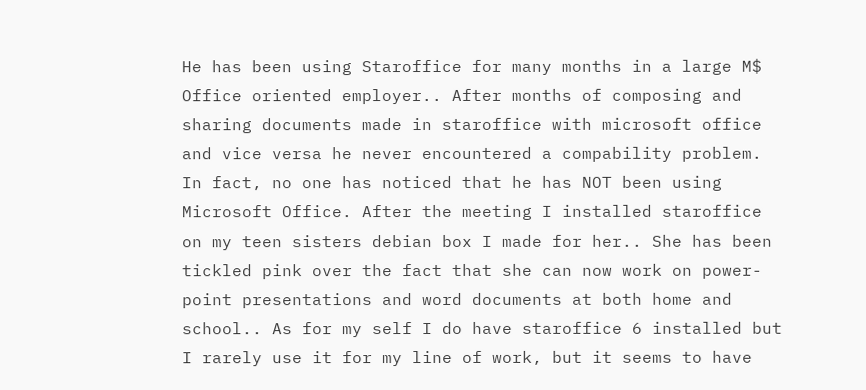He has been using Staroffice for many months in a large M$ Office oriented employer.. After months of composing and sharing documents made in staroffice with microsoft office and vice versa he never encountered a compability problem. In fact, no one has noticed that he has NOT been using Microsoft Office. After the meeting I installed staroffice on my teen sisters debian box I made for her.. She has been tickled pink over the fact that she can now work on power-point presentations and word documents at both home and school.. As for my self I do have staroffice 6 installed but I rarely use it for my line of work, but it seems to have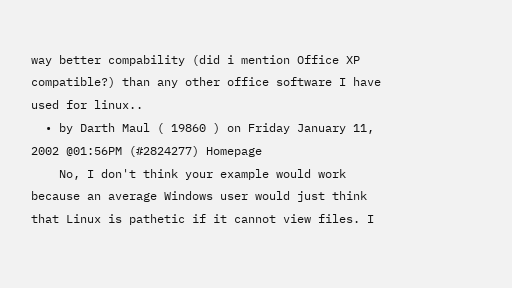way better compability (did i mention Office XP compatible?) than any other office software I have used for linux..
  • by Darth Maul ( 19860 ) on Friday January 11, 2002 @01:56PM (#2824277) Homepage
    No, I don't think your example would work because an average Windows user would just think that Linux is pathetic if it cannot view files. I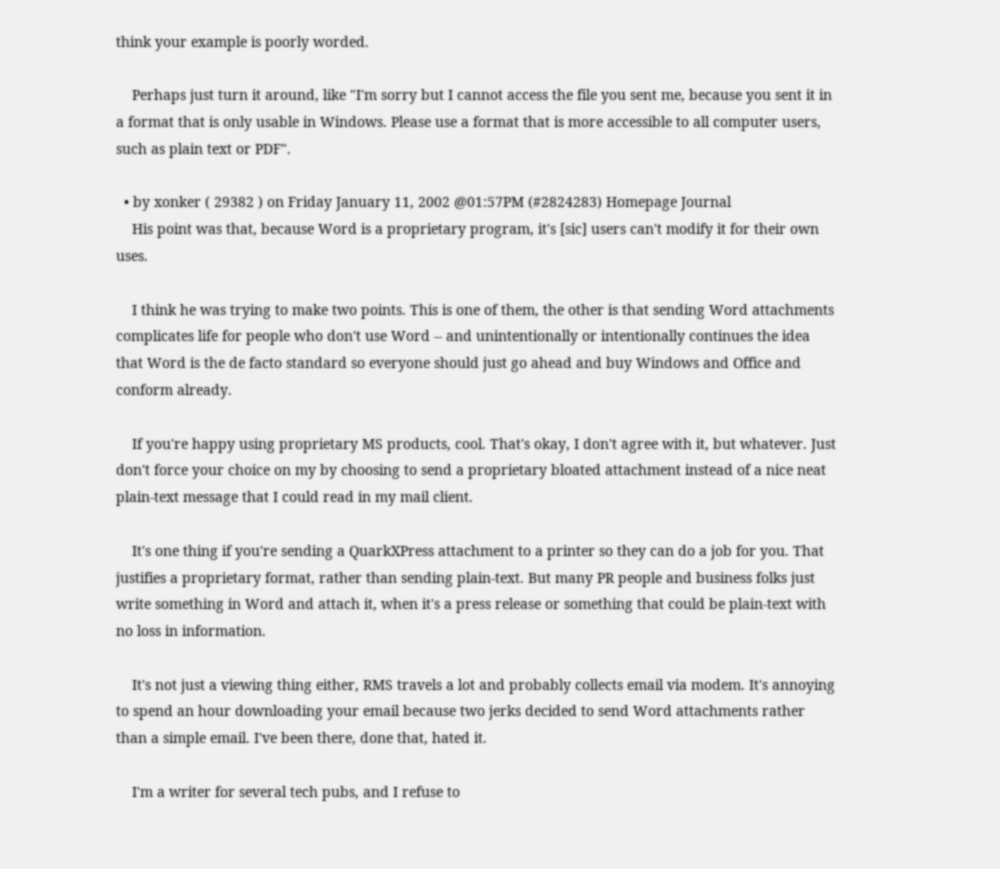think your example is poorly worded.

    Perhaps just turn it around, like "I'm sorry but I cannot access the file you sent me, because you sent it in a format that is only usable in Windows. Please use a format that is more accessible to all computer users, such as plain text or PDF".

  • by xonker ( 29382 ) on Friday January 11, 2002 @01:57PM (#2824283) Homepage Journal
    His point was that, because Word is a proprietary program, it's [sic] users can't modify it for their own uses.

    I think he was trying to make two points. This is one of them, the other is that sending Word attachments complicates life for people who don't use Word -- and unintentionally or intentionally continues the idea that Word is the de facto standard so everyone should just go ahead and buy Windows and Office and conform already.

    If you're happy using proprietary MS products, cool. That's okay, I don't agree with it, but whatever. Just don't force your choice on my by choosing to send a proprietary bloated attachment instead of a nice neat plain-text message that I could read in my mail client.

    It's one thing if you're sending a QuarkXPress attachment to a printer so they can do a job for you. That justifies a proprietary format, rather than sending plain-text. But many PR people and business folks just write something in Word and attach it, when it's a press release or something that could be plain-text with no loss in information.

    It's not just a viewing thing either, RMS travels a lot and probably collects email via modem. It's annoying to spend an hour downloading your email because two jerks decided to send Word attachments rather than a simple email. I've been there, done that, hated it.

    I'm a writer for several tech pubs, and I refuse to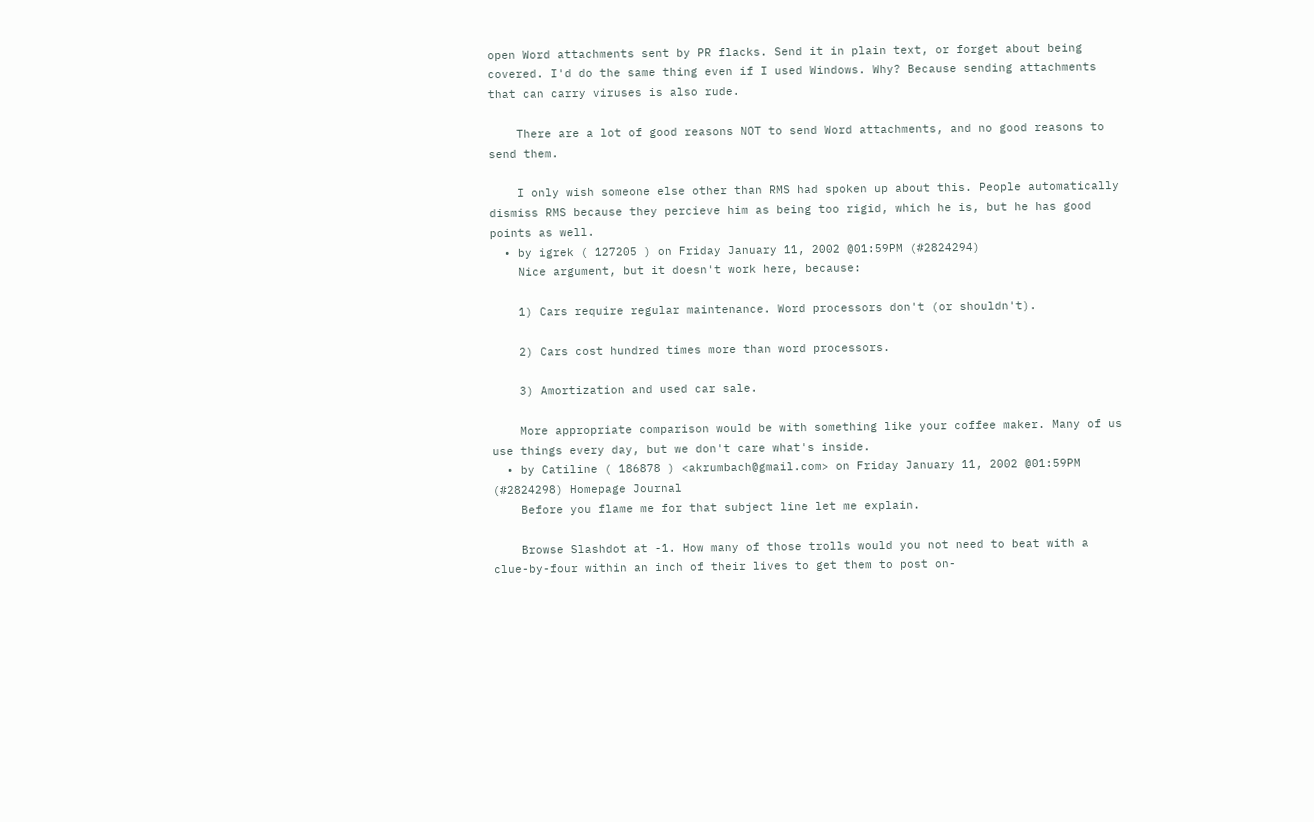open Word attachments sent by PR flacks. Send it in plain text, or forget about being covered. I'd do the same thing even if I used Windows. Why? Because sending attachments that can carry viruses is also rude.

    There are a lot of good reasons NOT to send Word attachments, and no good reasons to send them.

    I only wish someone else other than RMS had spoken up about this. People automatically dismiss RMS because they percieve him as being too rigid, which he is, but he has good points as well.
  • by igrek ( 127205 ) on Friday January 11, 2002 @01:59PM (#2824294)
    Nice argument, but it doesn't work here, because:

    1) Cars require regular maintenance. Word processors don't (or shouldn't).

    2) Cars cost hundred times more than word processors.

    3) Amortization and used car sale.

    More appropriate comparison would be with something like your coffee maker. Many of us use things every day, but we don't care what's inside.
  • by Catiline ( 186878 ) <akrumbach@gmail.com> on Friday January 11, 2002 @01:59PM (#2824298) Homepage Journal
    Before you flame me for that subject line let me explain.

    Browse Slashdot at -1. How many of those trolls would you not need to beat with a clue-by-four within an inch of their lives to get them to post on-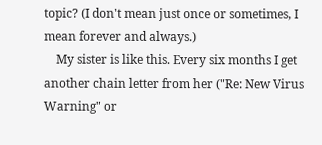topic? (I don't mean just once or sometimes, I mean forever and always.)
    My sister is like this. Every six months I get another chain letter from her ("Re: New Virus Warning" or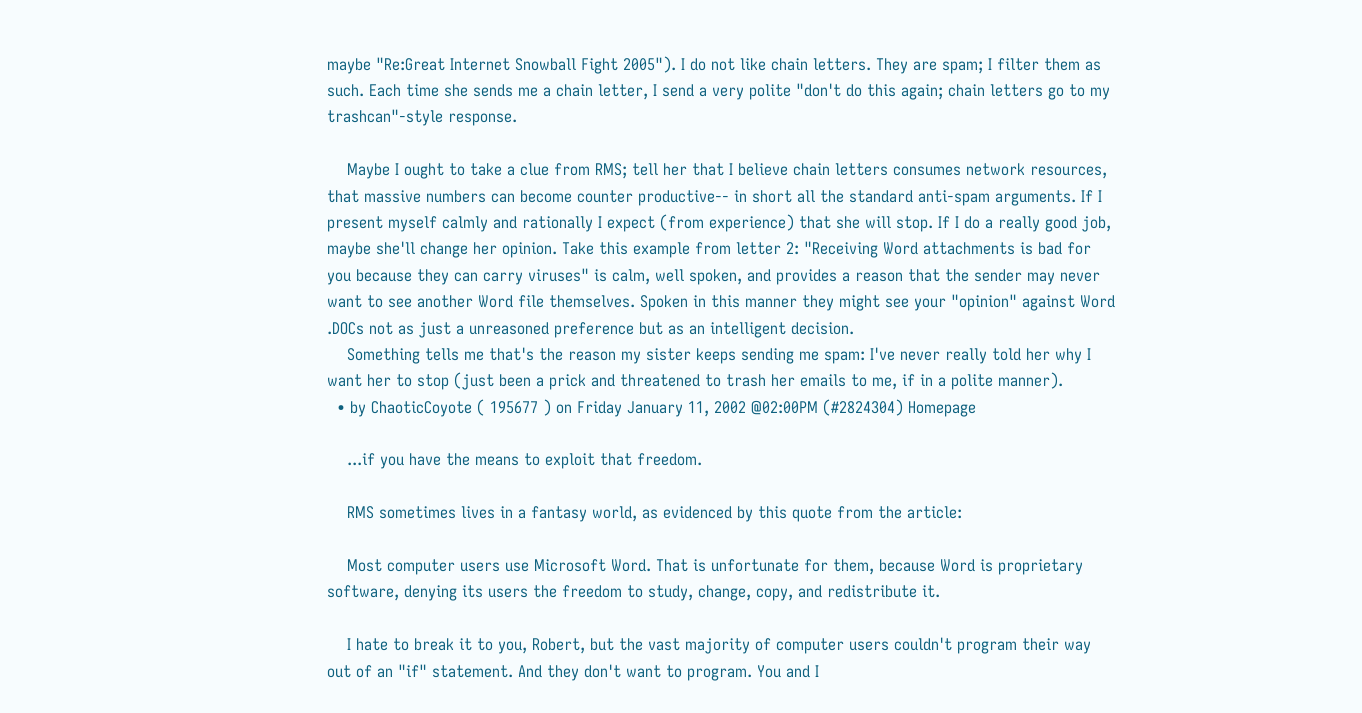maybe "Re:Great Internet Snowball Fight 2005"). I do not like chain letters. They are spam; I filter them as such. Each time she sends me a chain letter, I send a very polite "don't do this again; chain letters go to my trashcan"-style response.

    Maybe I ought to take a clue from RMS; tell her that I believe chain letters consumes network resources, that massive numbers can become counter productive-- in short all the standard anti-spam arguments. If I present myself calmly and rationally I expect (from experience) that she will stop. If I do a really good job, maybe she'll change her opinion. Take this example from letter 2: "Receiving Word attachments is bad for you because they can carry viruses" is calm, well spoken, and provides a reason that the sender may never want to see another Word file themselves. Spoken in this manner they might see your "opinion" against Word .DOCs not as just a unreasoned preference but as an intelligent decision.
    Something tells me that's the reason my sister keeps sending me spam: I've never really told her why I want her to stop (just been a prick and threatened to trash her emails to me, if in a polite manner).
  • by ChaoticCoyote ( 195677 ) on Friday January 11, 2002 @02:00PM (#2824304) Homepage

    ...if you have the means to exploit that freedom.

    RMS sometimes lives in a fantasy world, as evidenced by this quote from the article:

    Most computer users use Microsoft Word. That is unfortunate for them, because Word is proprietary software, denying its users the freedom to study, change, copy, and redistribute it.

    I hate to break it to you, Robert, but the vast majority of computer users couldn't program their way out of an "if" statement. And they don't want to program. You and I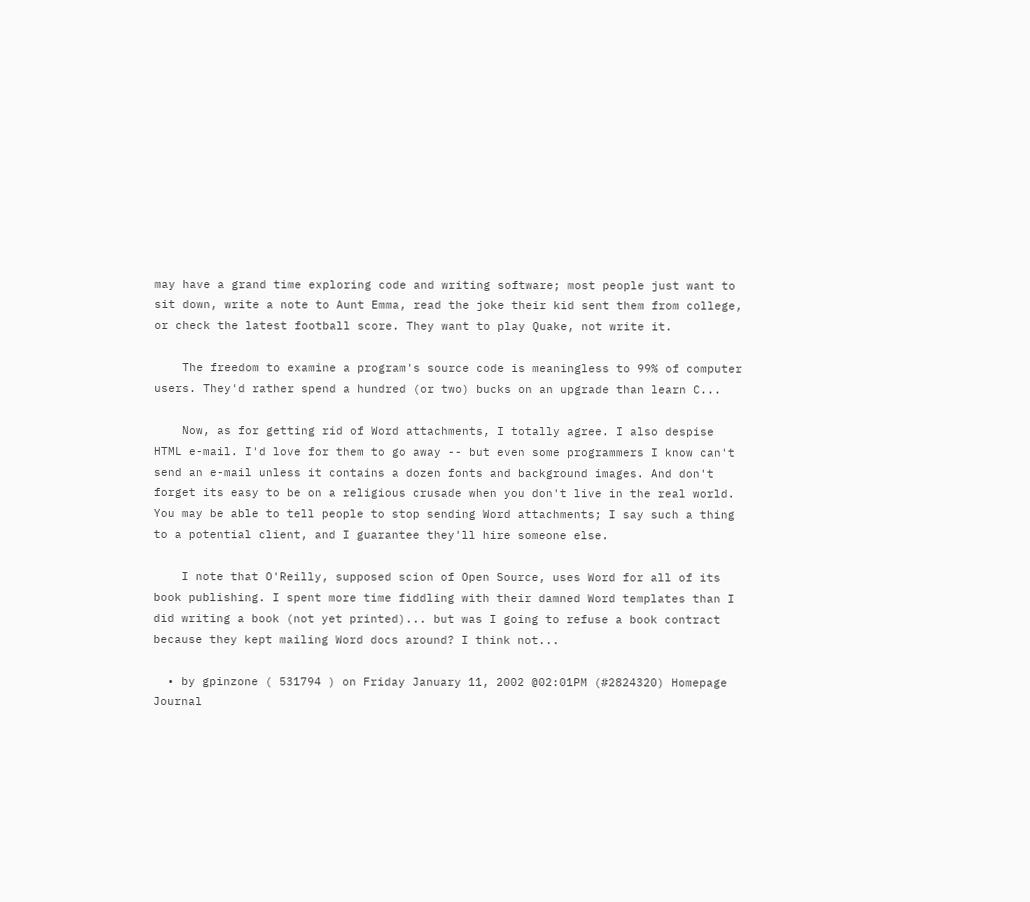may have a grand time exploring code and writing software; most people just want to sit down, write a note to Aunt Emma, read the joke their kid sent them from college, or check the latest football score. They want to play Quake, not write it.

    The freedom to examine a program's source code is meaningless to 99% of computer users. They'd rather spend a hundred (or two) bucks on an upgrade than learn C...

    Now, as for getting rid of Word attachments, I totally agree. I also despise HTML e-mail. I'd love for them to go away -- but even some programmers I know can't send an e-mail unless it contains a dozen fonts and background images. And don't forget its easy to be on a religious crusade when you don't live in the real world. You may be able to tell people to stop sending Word attachments; I say such a thing to a potential client, and I guarantee they'll hire someone else.

    I note that O'Reilly, supposed scion of Open Source, uses Word for all of its book publishing. I spent more time fiddling with their damned Word templates than I did writing a book (not yet printed)... but was I going to refuse a book contract because they kept mailing Word docs around? I think not...

  • by gpinzone ( 531794 ) on Friday January 11, 2002 @02:01PM (#2824320) Homepage Journal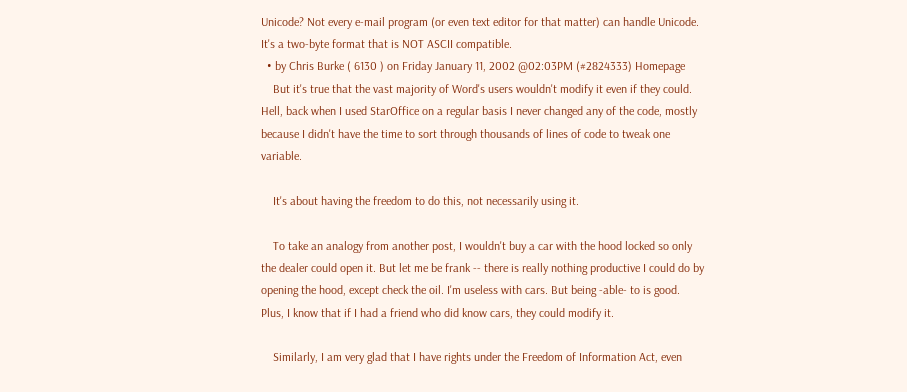Unicode? Not every e-mail program (or even text editor for that matter) can handle Unicode. It's a two-byte format that is NOT ASCII compatible.
  • by Chris Burke ( 6130 ) on Friday January 11, 2002 @02:03PM (#2824333) Homepage
    But it's true that the vast majority of Word's users wouldn't modify it even if they could. Hell, back when I used StarOffice on a regular basis I never changed any of the code, mostly because I didn't have the time to sort through thousands of lines of code to tweak one variable.

    It's about having the freedom to do this, not necessarily using it.

    To take an analogy from another post, I wouldn't buy a car with the hood locked so only the dealer could open it. But let me be frank -- there is really nothing productive I could do by opening the hood, except check the oil. I'm useless with cars. But being -able- to is good. Plus, I know that if I had a friend who did know cars, they could modify it.

    Similarly, I am very glad that I have rights under the Freedom of Information Act, even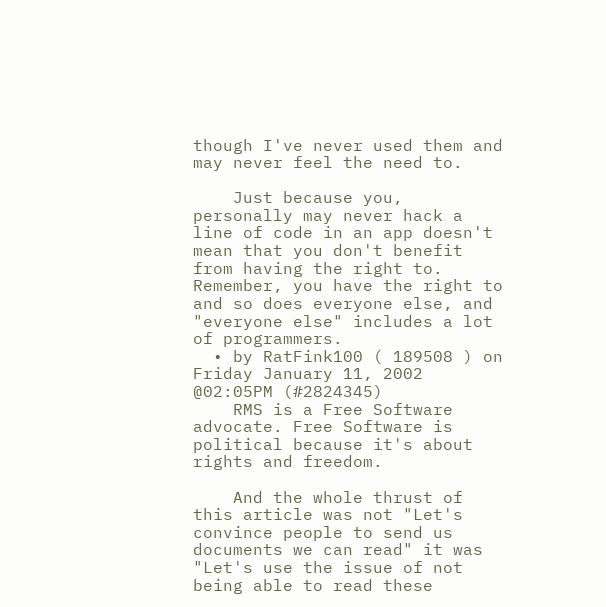though I've never used them and may never feel the need to.

    Just because you, personally may never hack a line of code in an app doesn't mean that you don't benefit from having the right to. Remember, you have the right to and so does everyone else, and "everyone else" includes a lot of programmers.
  • by RatFink100 ( 189508 ) on Friday January 11, 2002 @02:05PM (#2824345)
    RMS is a Free Software advocate. Free Software is political because it's about rights and freedom.

    And the whole thrust of this article was not "Let's convince people to send us documents we can read" it was "Let's use the issue of not being able to read these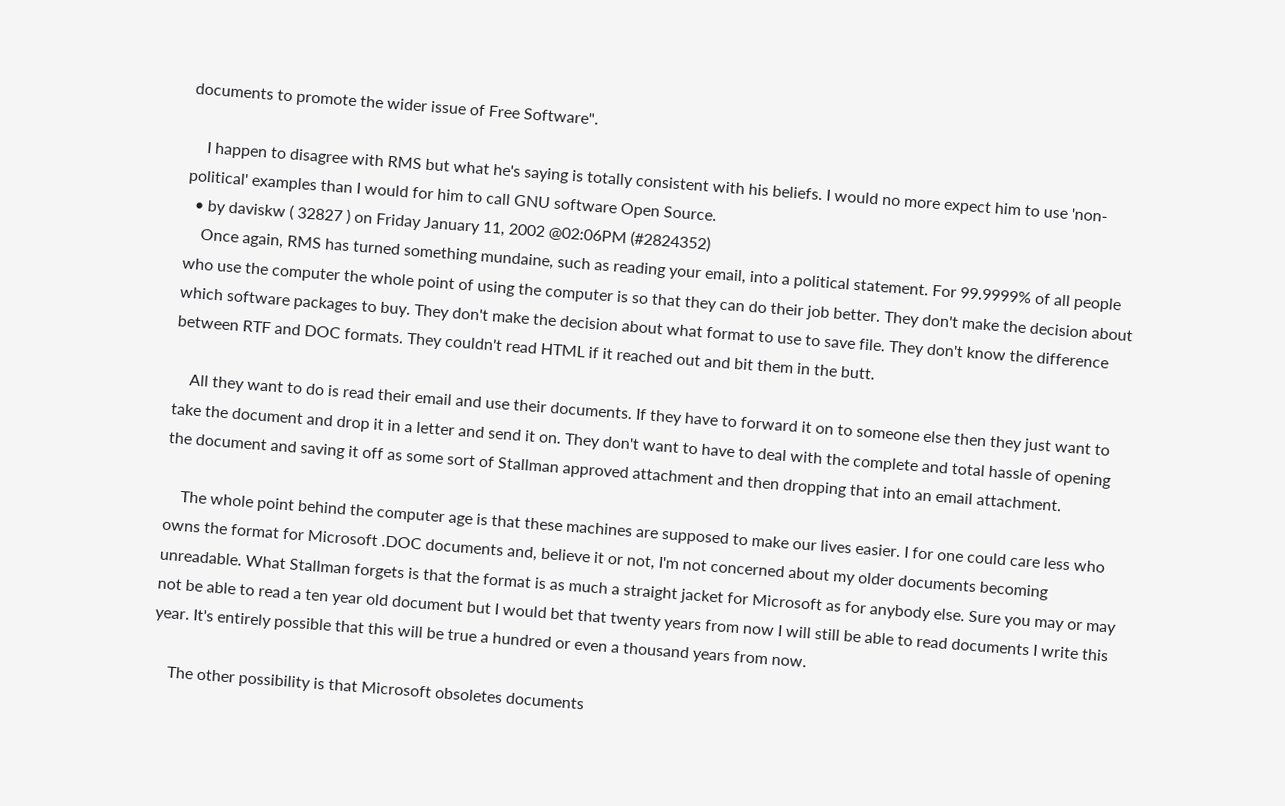documents to promote the wider issue of Free Software".

    I happen to disagree with RMS but what he's saying is totally consistent with his beliefs. I would no more expect him to use 'non-political' examples than I would for him to call GNU software Open Source.
  • by daviskw ( 32827 ) on Friday January 11, 2002 @02:06PM (#2824352)
    Once again, RMS has turned something mundaine, such as reading your email, into a political statement. For 99.9999% of all people who use the computer the whole point of using the computer is so that they can do their job better. They don't make the decision about which software packages to buy. They don't make the decision about what format to use to save file. They don't know the difference between RTF and DOC formats. They couldn't read HTML if it reached out and bit them in the butt.

    All they want to do is read their email and use their documents. If they have to forward it on to someone else then they just want to take the document and drop it in a letter and send it on. They don't want to have to deal with the complete and total hassle of opening the document and saving it off as some sort of Stallman approved attachment and then dropping that into an email attachment.

    The whole point behind the computer age is that these machines are supposed to make our lives easier. I for one could care less who owns the format for Microsoft .DOC documents and, believe it or not, I'm not concerned about my older documents becoming unreadable. What Stallman forgets is that the format is as much a straight jacket for Microsoft as for anybody else. Sure you may or may not be able to read a ten year old document but I would bet that twenty years from now I will still be able to read documents I write this year. It's entirely possible that this will be true a hundred or even a thousand years from now.

    The other possibility is that Microsoft obsoletes documents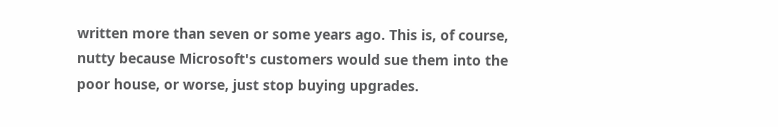written more than seven or some years ago. This is, of course, nutty because Microsoft's customers would sue them into the poor house, or worse, just stop buying upgrades.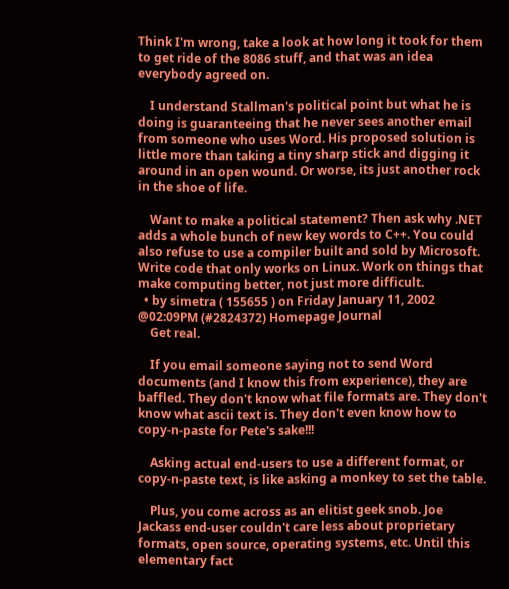Think I'm wrong, take a look at how long it took for them to get ride of the 8086 stuff, and that was an idea everybody agreed on.

    I understand Stallman's political point but what he is doing is guaranteeing that he never sees another email from someone who uses Word. His proposed solution is little more than taking a tiny sharp stick and digging it around in an open wound. Or worse, its just another rock in the shoe of life.

    Want to make a political statement? Then ask why .NET adds a whole bunch of new key words to C++. You could also refuse to use a compiler built and sold by Microsoft. Write code that only works on Linux. Work on things that make computing better, not just more difficult.
  • by simetra ( 155655 ) on Friday January 11, 2002 @02:09PM (#2824372) Homepage Journal
    Get real.

    If you email someone saying not to send Word documents (and I know this from experience), they are baffled. They don't know what file formats are. They don't know what ascii text is. They don't even know how to copy-n-paste for Pete's sake!!!

    Asking actual end-users to use a different format, or copy-n-paste text, is like asking a monkey to set the table.

    Plus, you come across as an elitist geek snob. Joe Jackass end-user couldn't care less about proprietary formats, open source, operating systems, etc. Until this elementary fact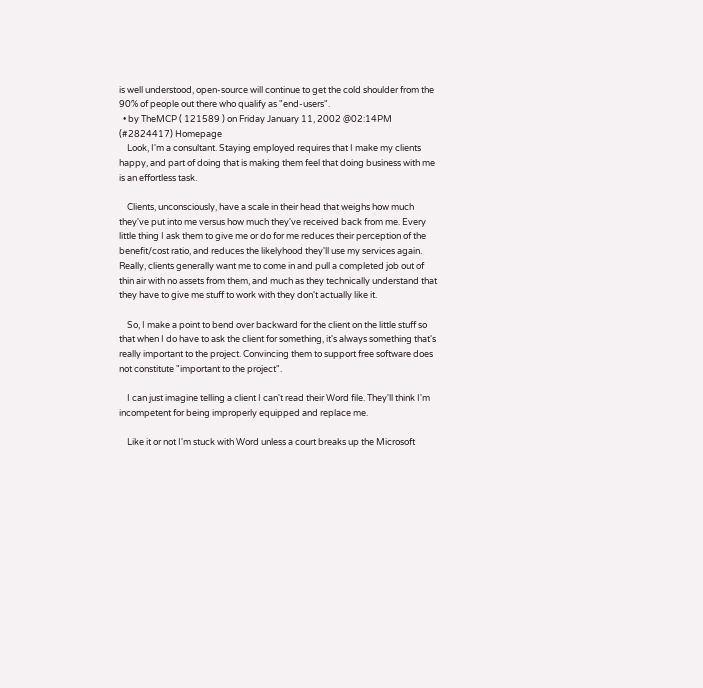is well understood, open-source will continue to get the cold shoulder from the 90% of people out there who qualify as "end-users".
  • by TheMCP ( 121589 ) on Friday January 11, 2002 @02:14PM (#2824417) Homepage
    Look, I'm a consultant. Staying employed requires that I make my clients happy, and part of doing that is making them feel that doing business with me is an effortless task.

    Clients, unconsciously, have a scale in their head that weighs how much they've put into me versus how much they've received back from me. Every little thing I ask them to give me or do for me reduces their perception of the benefit/cost ratio, and reduces the likelyhood they'll use my services again. Really, clients generally want me to come in and pull a completed job out of thin air with no assets from them, and much as they technically understand that they have to give me stuff to work with they don't actually like it.

    So, I make a point to bend over backward for the client on the little stuff so that when I do have to ask the client for something, it's always something that's really important to the project. Convincing them to support free software does not constitute "important to the project".

    I can just imagine telling a client I can't read their Word file. They'll think I'm incompetent for being improperly equipped and replace me.

    Like it or not I'm stuck with Word unless a court breaks up the Microsoft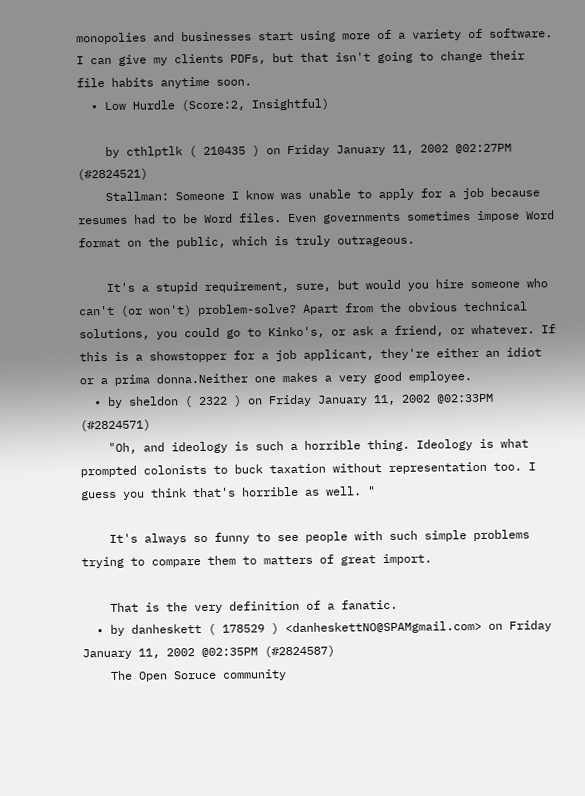monopolies and businesses start using more of a variety of software. I can give my clients PDFs, but that isn't going to change their file habits anytime soon.
  • Low Hurdle (Score:2, Insightful)

    by cthlptlk ( 210435 ) on Friday January 11, 2002 @02:27PM (#2824521)
    Stallman: Someone I know was unable to apply for a job because resumes had to be Word files. Even governments sometimes impose Word format on the public, which is truly outrageous.

    It's a stupid requirement, sure, but would you hire someone who can't (or won't) problem-solve? Apart from the obvious technical solutions, you could go to Kinko's, or ask a friend, or whatever. If this is a showstopper for a job applicant, they're either an idiot or a prima donna.Neither one makes a very good employee.
  • by sheldon ( 2322 ) on Friday January 11, 2002 @02:33PM (#2824571)
    "Oh, and ideology is such a horrible thing. Ideology is what prompted colonists to buck taxation without representation too. I guess you think that's horrible as well. "

    It's always so funny to see people with such simple problems trying to compare them to matters of great import.

    That is the very definition of a fanatic.
  • by danheskett ( 178529 ) <danheskettNO@SPAMgmail.com> on Friday January 11, 2002 @02:35PM (#2824587)
    The Open Soruce community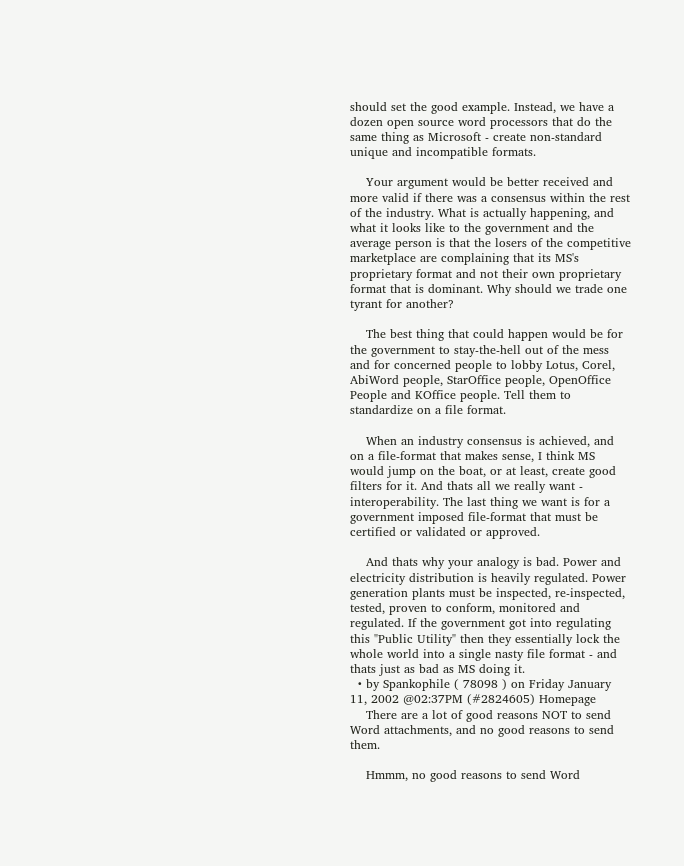should set the good example. Instead, we have a dozen open source word processors that do the same thing as Microsoft - create non-standard unique and incompatible formats.

    Your argument would be better received and more valid if there was a consensus within the rest of the industry. What is actually happening, and what it looks like to the government and the average person is that the losers of the competitive marketplace are complaining that its MS's proprietary format and not their own proprietary format that is dominant. Why should we trade one tyrant for another?

    The best thing that could happen would be for the government to stay-the-hell out of the mess and for concerned people to lobby Lotus, Corel, AbiWord people, StarOffice people, OpenOffice People and KOffice people. Tell them to standardize on a file format.

    When an industry consensus is achieved, and on a file-format that makes sense, I think MS would jump on the boat, or at least, create good filters for it. And thats all we really want - interoperability. The last thing we want is for a government imposed file-format that must be certified or validated or approved.

    And thats why your analogy is bad. Power and electricity distribution is heavily regulated. Power generation plants must be inspected, re-inspected, tested, proven to conform, monitored and regulated. If the government got into regulating this "Public Utility" then they essentially lock the whole world into a single nasty file format - and thats just as bad as MS doing it.
  • by Spankophile ( 78098 ) on Friday January 11, 2002 @02:37PM (#2824605) Homepage
    There are a lot of good reasons NOT to send Word attachments, and no good reasons to send them.

    Hmmm, no good reasons to send Word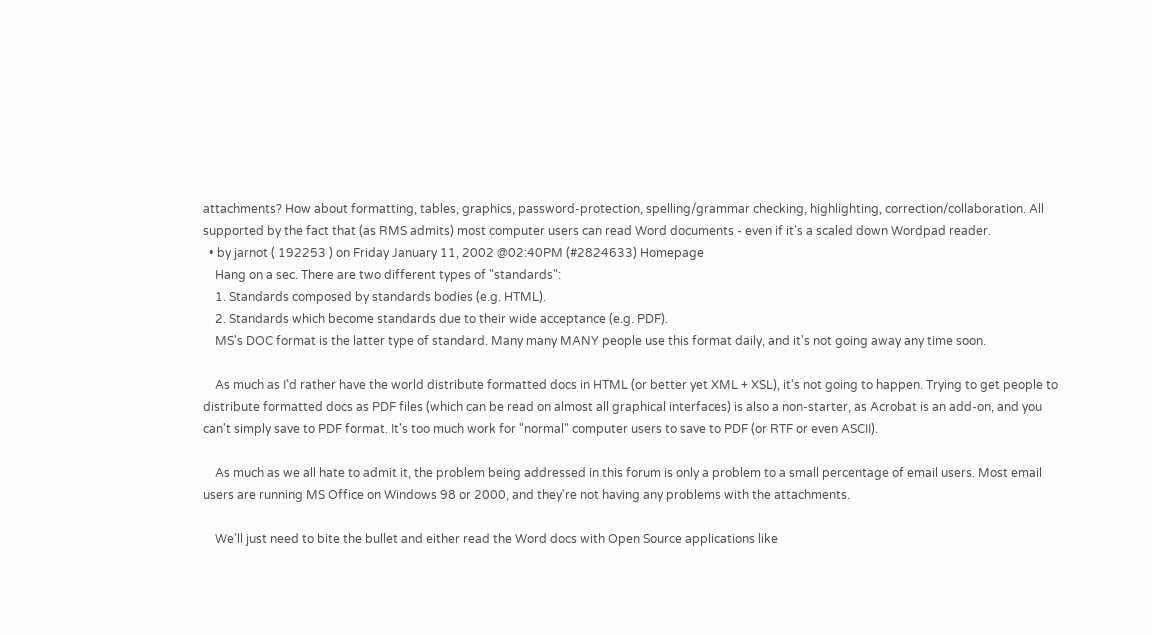attachments? How about formatting, tables, graphics, password-protection, spelling/grammar checking, highlighting, correction/collaboration. All supported by the fact that (as RMS admits) most computer users can read Word documents - even if it's a scaled down Wordpad reader.
  • by jarnot ( 192253 ) on Friday January 11, 2002 @02:40PM (#2824633) Homepage
    Hang on a sec. There are two different types of "standards":
    1. Standards composed by standards bodies (e.g. HTML).
    2. Standards which become standards due to their wide acceptance (e.g. PDF).
    MS's DOC format is the latter type of standard. Many many MANY people use this format daily, and it's not going away any time soon.

    As much as I'd rather have the world distribute formatted docs in HTML (or better yet XML + XSL), it's not going to happen. Trying to get people to distribute formatted docs as PDF files (which can be read on almost all graphical interfaces) is also a non-starter, as Acrobat is an add-on, and you can't simply save to PDF format. It's too much work for "normal" computer users to save to PDF (or RTF or even ASCII).

    As much as we all hate to admit it, the problem being addressed in this forum is only a problem to a small percentage of email users. Most email users are running MS Office on Windows 98 or 2000, and they're not having any problems with the attachments.

    We'll just need to bite the bullet and either read the Word docs with Open Source applications like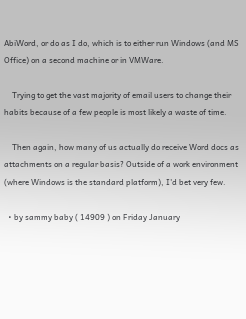AbiWord, or do as I do, which is to either run Windows (and MS Office) on a second machine or in VMWare.

    Trying to get the vast majority of email users to change their habits because of a few people is most likely a waste of time.

    Then again, how many of us actually do receive Word docs as attachments on a regular basis? Outside of a work environment (where Windows is the standard platform), I'd bet very few.

  • by sammy baby ( 14909 ) on Friday January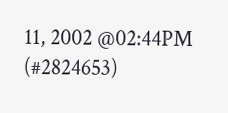11, 2002 @02:44PM (#2824653)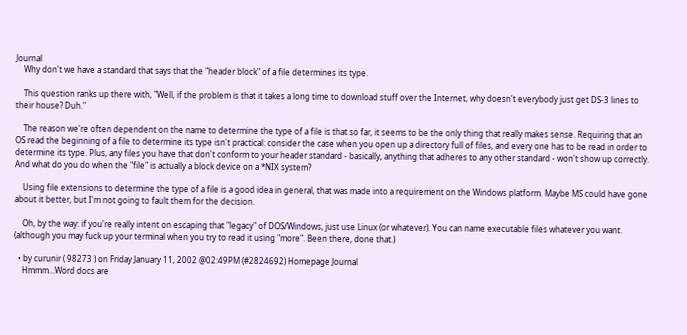Journal
    Why don't we have a standard that says that the "header block" of a file determines its type.

    This question ranks up there with, "Well, if the problem is that it takes a long time to download stuff over the Internet, why doesn't everybody just get DS-3 lines to their house? Duh."

    The reason we're often dependent on the name to determine the type of a file is that so far, it seems to be the only thing that really makes sense. Requiring that an OS read the beginning of a file to determine its type isn't practical: consider the case when you open up a directory full of files, and every one has to be read in order to determine its type. Plus, any files you have that don't conform to your header standard - basically, anything that adheres to any other standard - won't show up correctly. And what do you do when the "file" is actually a block device on a *NIX system?

    Using file extensions to determine the type of a file is a good idea in general, that was made into a requirement on the Windows platform. Maybe MS could have gone about it better, but I'm not going to fault them for the decision.

    Oh, by the way: if you're really intent on escaping that "legacy" of DOS/Windows, just use Linux (or whatever). You can name executable files whatever you want. (although you may fuck up your terminal when you try to read it using "more". Been there, done that.)

  • by curunir ( 98273 ) on Friday January 11, 2002 @02:49PM (#2824692) Homepage Journal
    Hmmm...Word docs are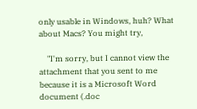only usable in Windows, huh? What about Macs? You might try,

    "I'm sorry, but I cannot view the attachment that you sent to me because it is a Microsoft Word document (.doc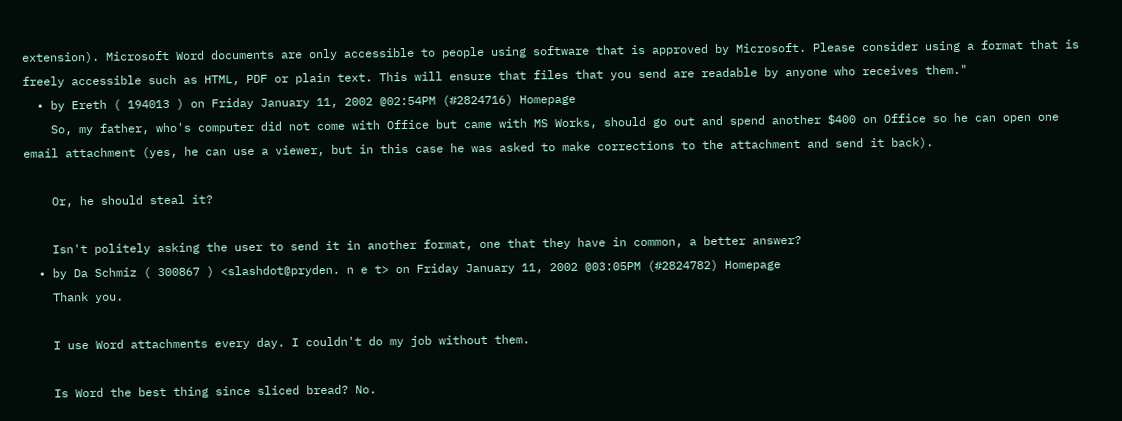extension). Microsoft Word documents are only accessible to people using software that is approved by Microsoft. Please consider using a format that is freely accessible such as HTML, PDF or plain text. This will ensure that files that you send are readable by anyone who receives them."
  • by Ereth ( 194013 ) on Friday January 11, 2002 @02:54PM (#2824716) Homepage
    So, my father, who's computer did not come with Office but came with MS Works, should go out and spend another $400 on Office so he can open one email attachment (yes, he can use a viewer, but in this case he was asked to make corrections to the attachment and send it back).

    Or, he should steal it?

    Isn't politely asking the user to send it in another format, one that they have in common, a better answer?
  • by Da Schmiz ( 300867 ) <slashdot@pryden. n e t> on Friday January 11, 2002 @03:05PM (#2824782) Homepage
    Thank you.

    I use Word attachments every day. I couldn't do my job without them.

    Is Word the best thing since sliced bread? No.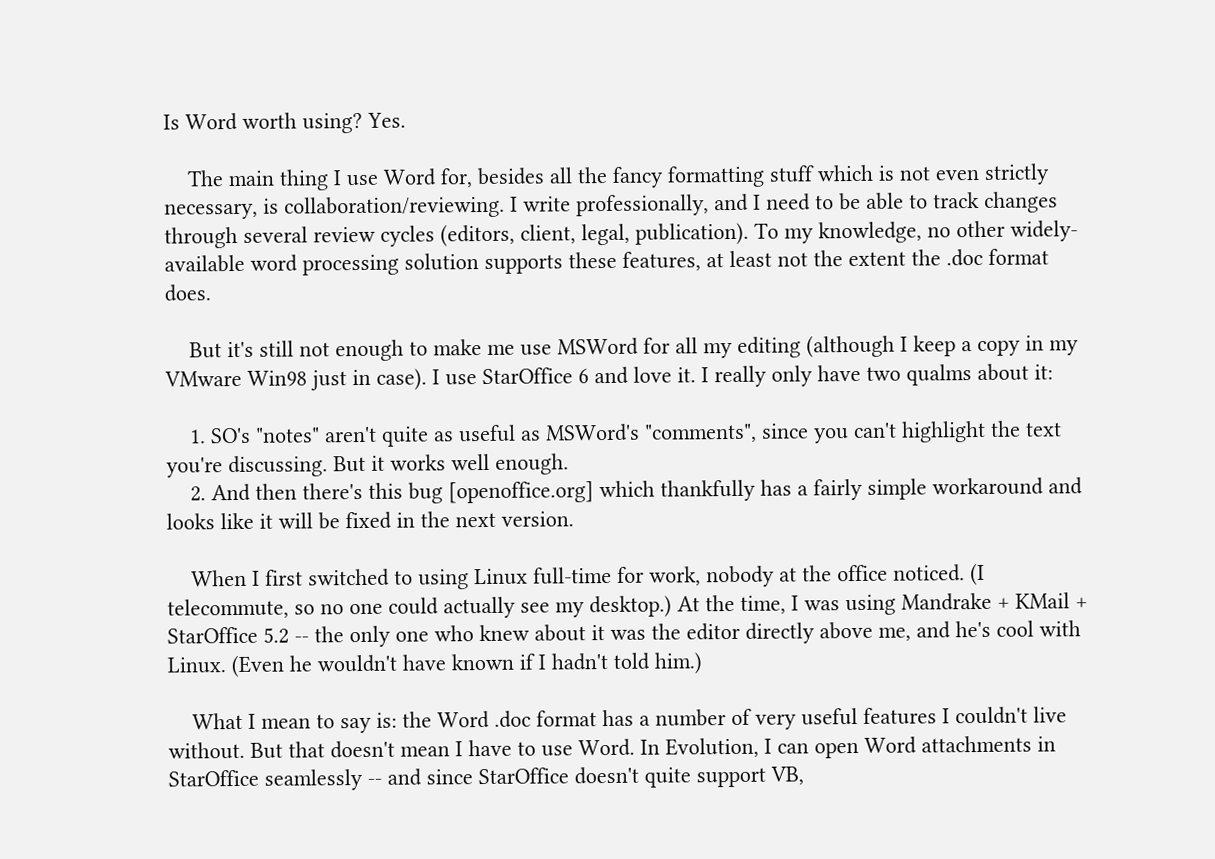Is Word worth using? Yes.

    The main thing I use Word for, besides all the fancy formatting stuff which is not even strictly necessary, is collaboration/reviewing. I write professionally, and I need to be able to track changes through several review cycles (editors, client, legal, publication). To my knowledge, no other widely-available word processing solution supports these features, at least not the extent the .doc format does.

    But it's still not enough to make me use MSWord for all my editing (although I keep a copy in my VMware Win98 just in case). I use StarOffice 6 and love it. I really only have two qualms about it:

    1. SO's "notes" aren't quite as useful as MSWord's "comments", since you can't highlight the text you're discussing. But it works well enough.
    2. And then there's this bug [openoffice.org] which thankfully has a fairly simple workaround and looks like it will be fixed in the next version.

    When I first switched to using Linux full-time for work, nobody at the office noticed. (I telecommute, so no one could actually see my desktop.) At the time, I was using Mandrake + KMail + StarOffice 5.2 -- the only one who knew about it was the editor directly above me, and he's cool with Linux. (Even he wouldn't have known if I hadn't told him.)

    What I mean to say is: the Word .doc format has a number of very useful features I couldn't live without. But that doesn't mean I have to use Word. In Evolution, I can open Word attachments in StarOffice seamlessly -- and since StarOffice doesn't quite support VB,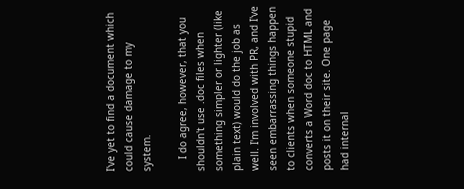I've yet to find a document which could cause damage to my system.

    I do agree, however, that you shouldn't use .doc files when something simpler or lighter (like plain text) would do the job as well. I'm involved with PR, and I've seen embarrassing things happen to clients when someone stupid converts a Word doc to HTML and posts it on their site. One page had internal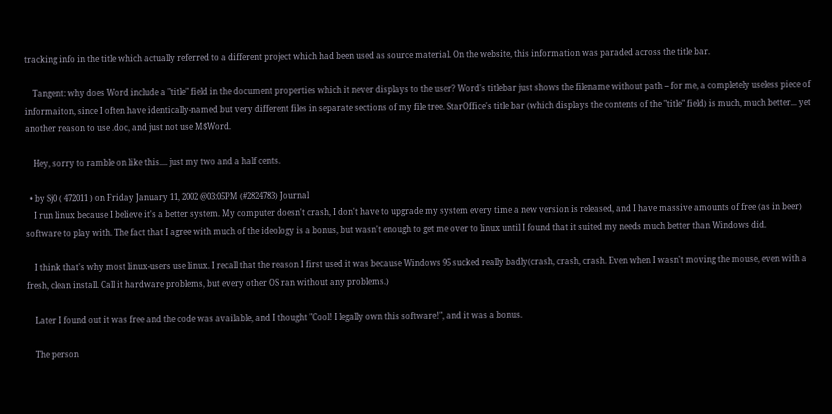tracking info in the title which actually referred to a different project which had been used as source material. On the website, this information was paraded across the title bar.

    Tangent: why does Word include a "title" field in the document properties which it never displays to the user? Word's titlebar just shows the filename without path -- for me, a completely useless piece of informaiton, since I often have identically-named but very different files in separate sections of my file tree. StarOffice's title bar (which displays the contents of the "title" field) is much, much better... yet another reason to use .doc, and just not use M$Word.

    Hey, sorry to ramble on like this.... just my two and a half cents.

  • by Sj0 ( 472011 ) on Friday January 11, 2002 @03:05PM (#2824783) Journal
    I run linux because I believe it's a better system. My computer doesn't crash, I don't have to upgrade my system every time a new version is released, and I have massive amounts of free (as in beer) software to play with. The fact that I agree with much of the ideology is a bonus, but wasn't enough to get me over to linux until I found that it suited my needs much better than Windows did.

    I think that's why most linux-users use linux. I recall that the reason I first used it was because Windows 95 sucked really badly(crash, crash, crash. Even when I wasn't moving the mouse, even with a fresh, clean install. Call it hardware problems, but every other OS ran without any problems.)

    Later I found out it was free and the code was available, and I thought "Cool! I legally own this software!", and it was a bonus.

    The person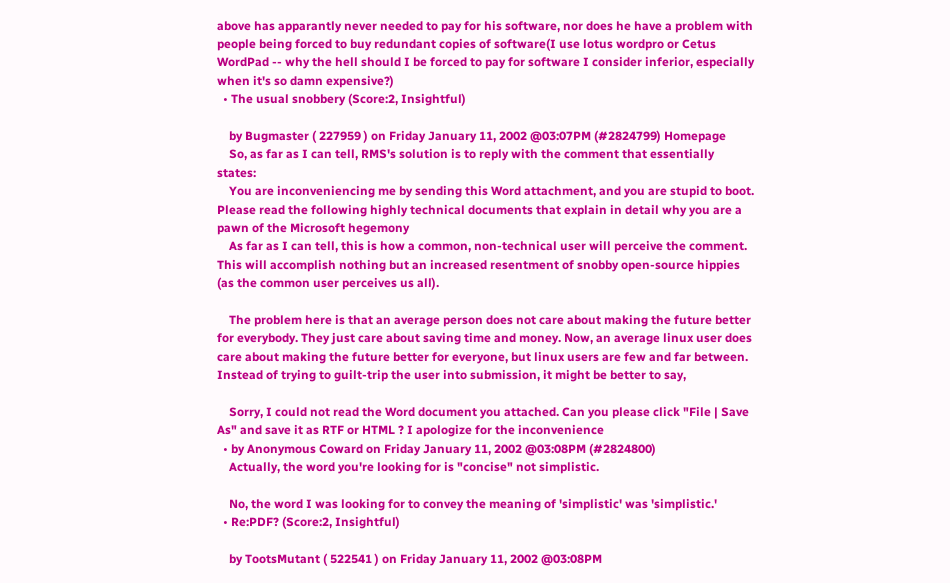above has apparantly never needed to pay for his software, nor does he have a problem with people being forced to buy redundant copies of software(I use lotus wordpro or Cetus WordPad -- why the hell should I be forced to pay for software I consider inferior, especially when it's so damn expensive?)
  • The usual snobbery (Score:2, Insightful)

    by Bugmaster ( 227959 ) on Friday January 11, 2002 @03:07PM (#2824799) Homepage
    So, as far as I can tell, RMS's solution is to reply with the comment that essentially states:
    You are inconveniencing me by sending this Word attachment, and you are stupid to boot. Please read the following highly technical documents that explain in detail why you are a pawn of the Microsoft hegemony
    As far as I can tell, this is how a common, non-technical user will perceive the comment. This will accomplish nothing but an increased resentment of snobby open-source hippies (as the common user perceives us all).

    The problem here is that an average person does not care about making the future better for everybody. They just care about saving time and money. Now, an average linux user does care about making the future better for everyone, but linux users are few and far between. Instead of trying to guilt-trip the user into submission, it might be better to say,

    Sorry, I could not read the Word document you attached. Can you please click "File | Save As" and save it as RTF or HTML ? I apologize for the inconvenience
  • by Anonymous Coward on Friday January 11, 2002 @03:08PM (#2824800)
    Actually, the word you're looking for is "concise" not simplistic.

    No, the word I was looking for to convey the meaning of 'simplistic' was 'simplistic.'
  • Re:PDF? (Score:2, Insightful)

    by TootsMutant ( 522541 ) on Friday January 11, 2002 @03:08PM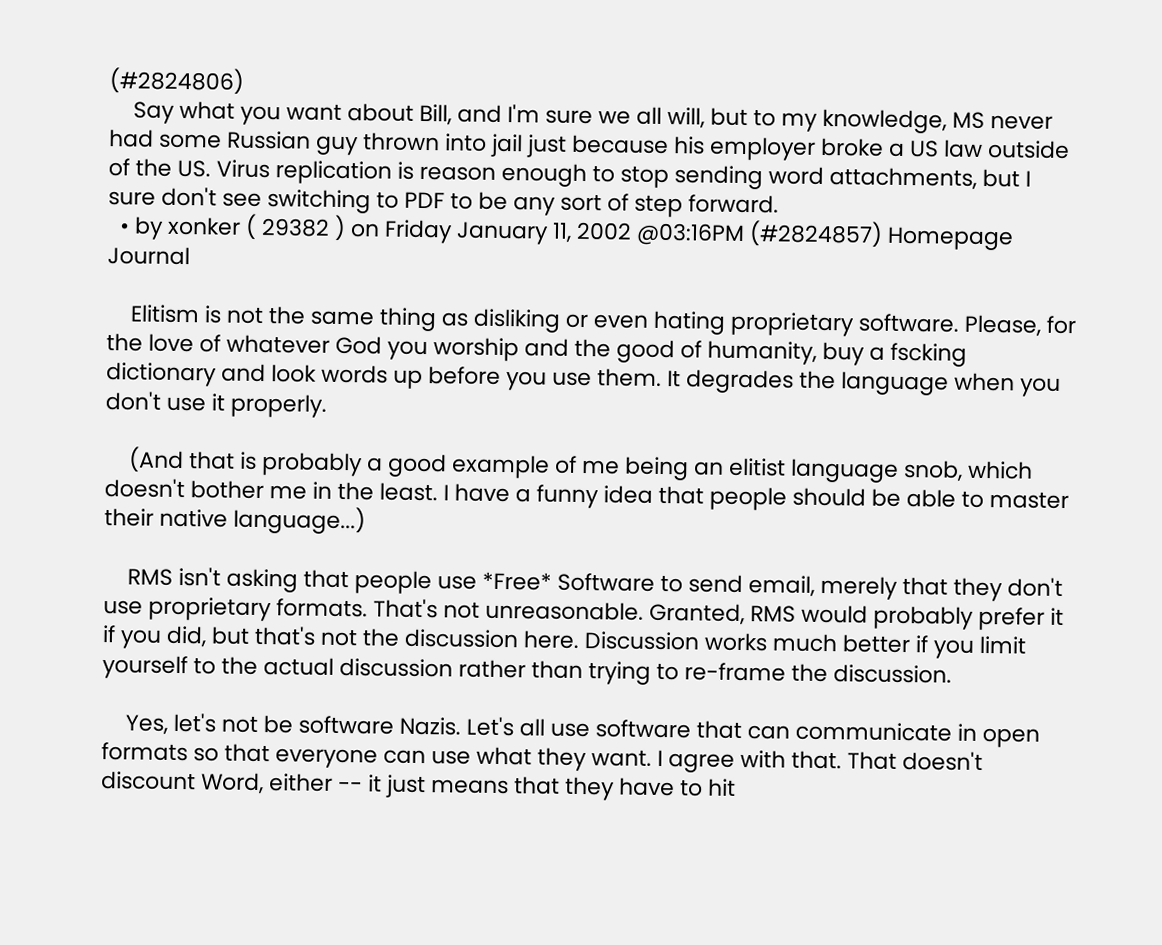(#2824806)
    Say what you want about Bill, and I'm sure we all will, but to my knowledge, MS never had some Russian guy thrown into jail just because his employer broke a US law outside of the US. Virus replication is reason enough to stop sending word attachments, but I sure don't see switching to PDF to be any sort of step forward.
  • by xonker ( 29382 ) on Friday January 11, 2002 @03:16PM (#2824857) Homepage Journal

    Elitism is not the same thing as disliking or even hating proprietary software. Please, for the love of whatever God you worship and the good of humanity, buy a fscking dictionary and look words up before you use them. It degrades the language when you don't use it properly.

    (And that is probably a good example of me being an elitist language snob, which doesn't bother me in the least. I have a funny idea that people should be able to master their native language...)

    RMS isn't asking that people use *Free* Software to send email, merely that they don't use proprietary formats. That's not unreasonable. Granted, RMS would probably prefer it if you did, but that's not the discussion here. Discussion works much better if you limit yourself to the actual discussion rather than trying to re-frame the discussion.

    Yes, let's not be software Nazis. Let's all use software that can communicate in open formats so that everyone can use what they want. I agree with that. That doesn't discount Word, either -- it just means that they have to hit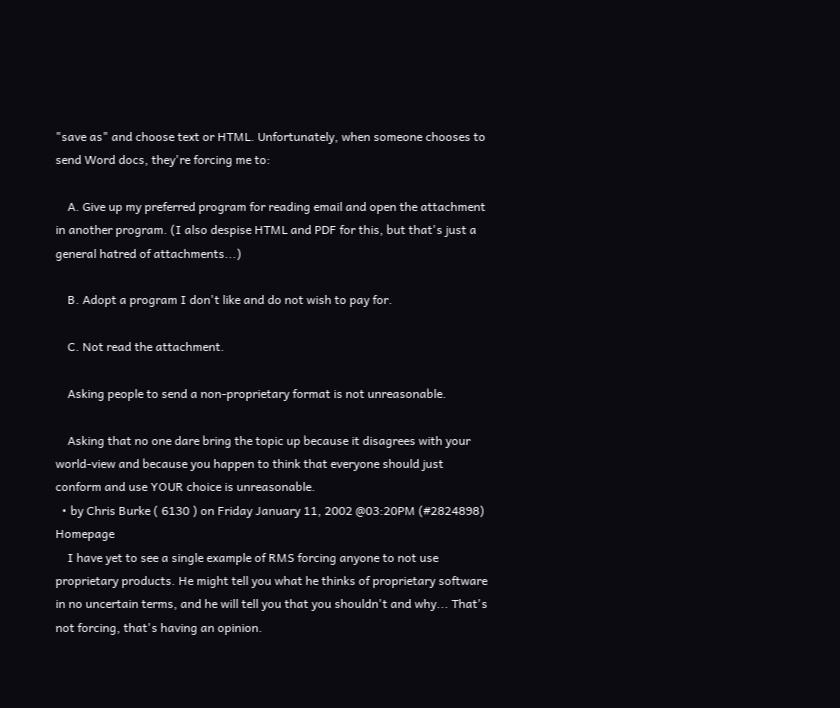"save as" and choose text or HTML. Unfortunately, when someone chooses to send Word docs, they're forcing me to:

    A. Give up my preferred program for reading email and open the attachment in another program. (I also despise HTML and PDF for this, but that's just a general hatred of attachments...)

    B. Adopt a program I don't like and do not wish to pay for.

    C. Not read the attachment.

    Asking people to send a non-proprietary format is not unreasonable.

    Asking that no one dare bring the topic up because it disagrees with your world-view and because you happen to think that everyone should just conform and use YOUR choice is unreasonable.
  • by Chris Burke ( 6130 ) on Friday January 11, 2002 @03:20PM (#2824898) Homepage
    I have yet to see a single example of RMS forcing anyone to not use proprietary products. He might tell you what he thinks of proprietary software in no uncertain terms, and he will tell you that you shouldn't and why... That's not forcing, that's having an opinion.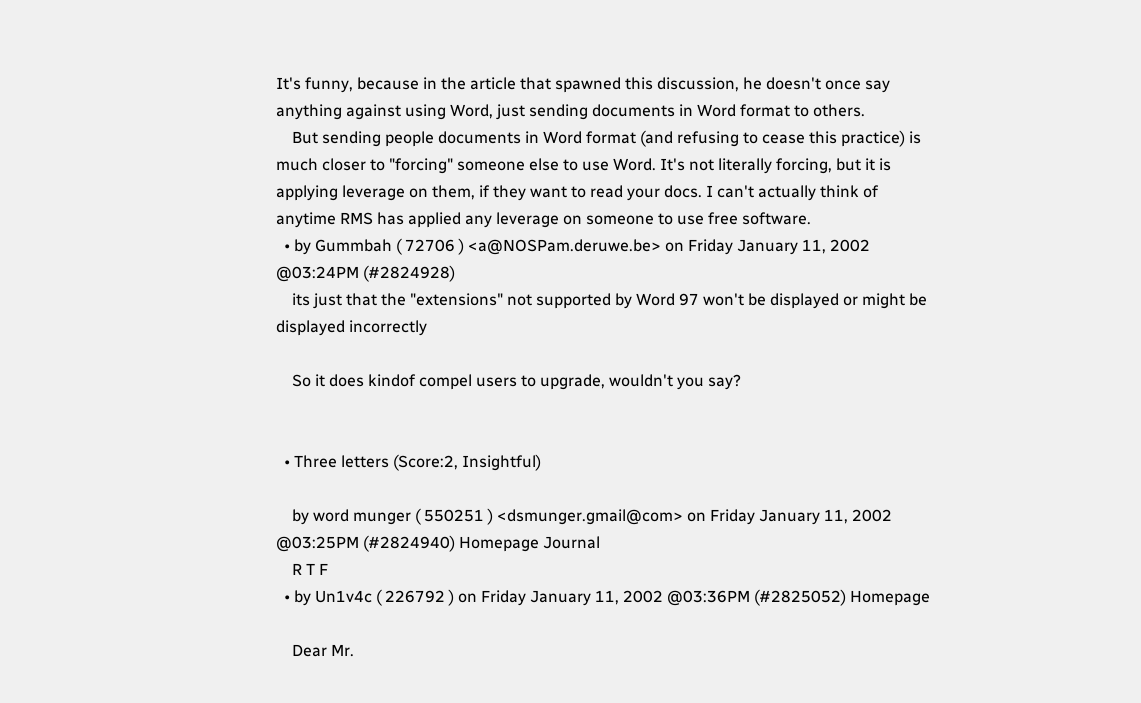It's funny, because in the article that spawned this discussion, he doesn't once say anything against using Word, just sending documents in Word format to others.
    But sending people documents in Word format (and refusing to cease this practice) is much closer to "forcing" someone else to use Word. It's not literally forcing, but it is applying leverage on them, if they want to read your docs. I can't actually think of anytime RMS has applied any leverage on someone to use free software.
  • by Gummbah ( 72706 ) <a@NOSPam.deruwe.be> on Friday January 11, 2002 @03:24PM (#2824928)
    its just that the "extensions" not supported by Word 97 won't be displayed or might be displayed incorrectly

    So it does kindof compel users to upgrade, wouldn't you say?


  • Three letters (Score:2, Insightful)

    by word munger ( 550251 ) <dsmunger.gmail@com> on Friday January 11, 2002 @03:25PM (#2824940) Homepage Journal
    R T F
  • by Un1v4c ( 226792 ) on Friday January 11, 2002 @03:36PM (#2825052) Homepage

    Dear Mr.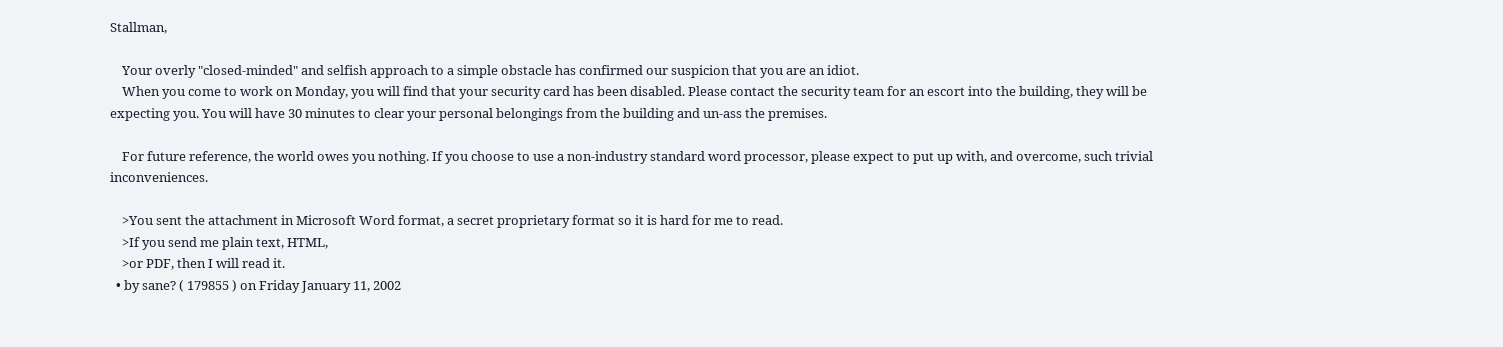Stallman,

    Your overly "closed-minded" and selfish approach to a simple obstacle has confirmed our suspicion that you are an idiot.
    When you come to work on Monday, you will find that your security card has been disabled. Please contact the security team for an escort into the building, they will be expecting you. You will have 30 minutes to clear your personal belongings from the building and un-ass the premises.

    For future reference, the world owes you nothing. If you choose to use a non-industry standard word processor, please expect to put up with, and overcome, such trivial inconveniences.

    >You sent the attachment in Microsoft Word format, a secret proprietary format so it is hard for me to read.
    >If you send me plain text, HTML,
    >or PDF, then I will read it.
  • by sane? ( 179855 ) on Friday January 11, 2002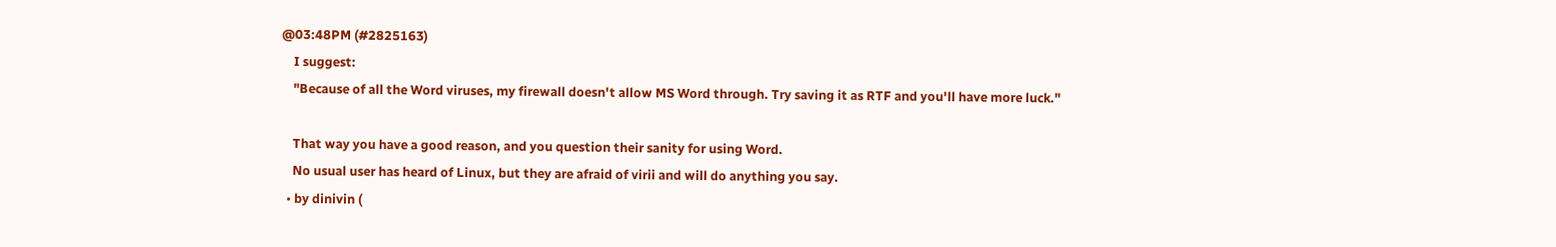@03:48PM (#2825163)
    I suggest:
    "Because of all the Word viruses, my firewall doesn't allow MS Word through. Try saving it as RTF and you'll have more luck."

    That way you have a good reason, and you question their sanity for using Word.
    No usual user has heard of Linux, but they are afraid of virii and will do anything you say.
  • by dinivin (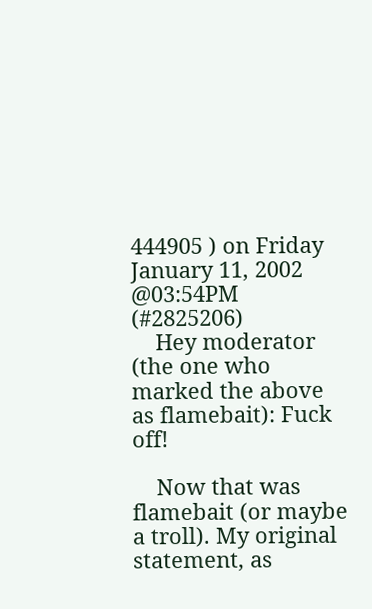444905 ) on Friday January 11, 2002 @03:54PM (#2825206)
    Hey moderator (the one who marked the above as flamebait): Fuck off!

    Now that was flamebait (or maybe a troll). My original statement, as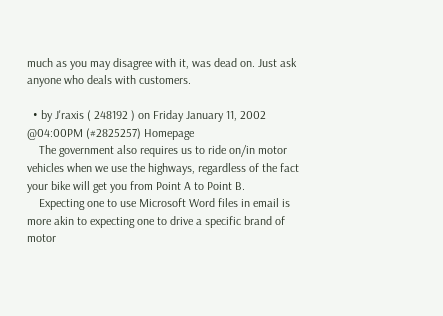much as you may disagree with it, was dead on. Just ask anyone who deals with customers.

  • by J'raxis ( 248192 ) on Friday January 11, 2002 @04:00PM (#2825257) Homepage
    The government also requires us to ride on/in motor vehicles when we use the highways, regardless of the fact your bike will get you from Point A to Point B.
    Expecting one to use Microsoft Word files in email is more akin to expecting one to drive a specific brand of motor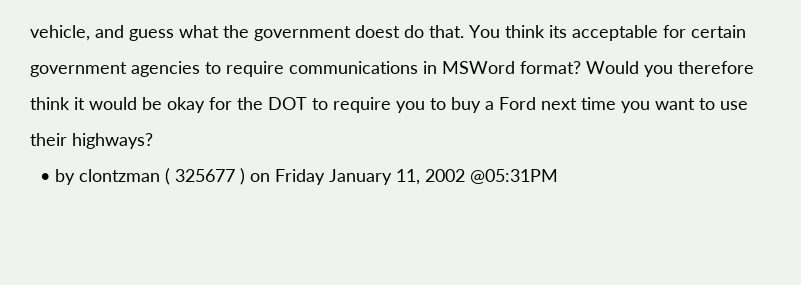vehicle, and guess what the government doest do that. You think its acceptable for certain government agencies to require communications in MSWord format? Would you therefore think it would be okay for the DOT to require you to buy a Ford next time you want to use their highways?
  • by clontzman ( 325677 ) on Friday January 11, 2002 @05:31PM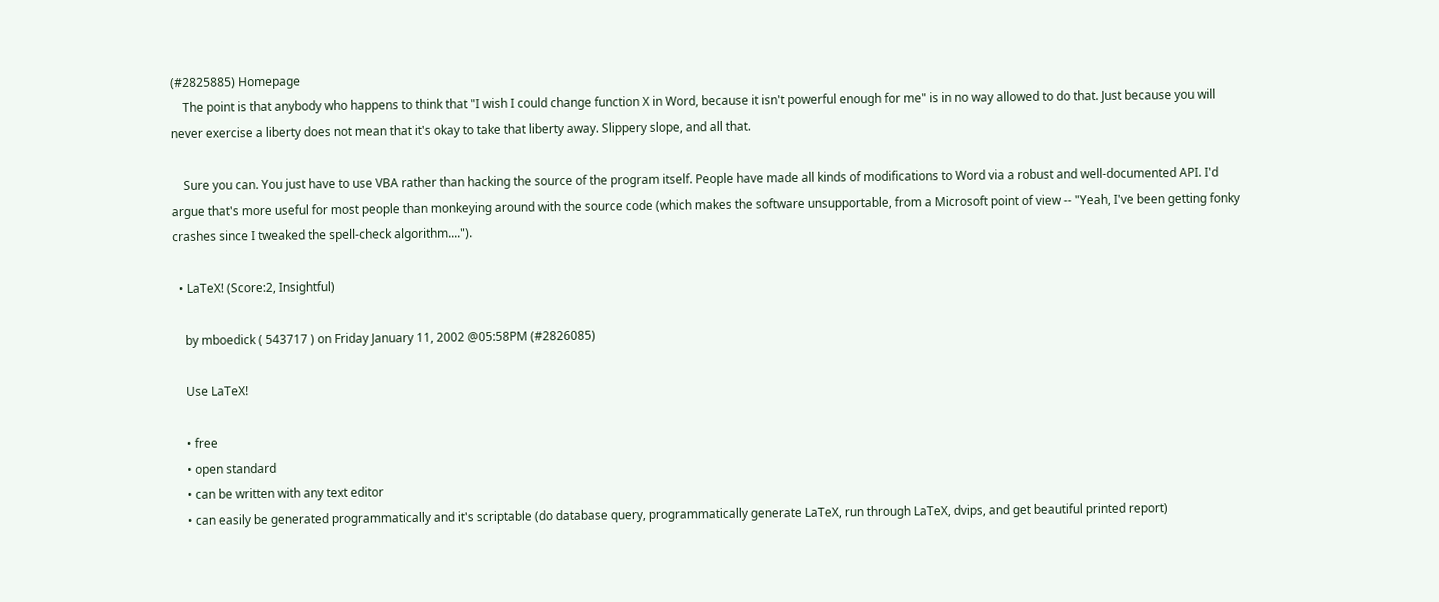(#2825885) Homepage
    The point is that anybody who happens to think that "I wish I could change function X in Word, because it isn't powerful enough for me" is in no way allowed to do that. Just because you will never exercise a liberty does not mean that it's okay to take that liberty away. Slippery slope, and all that.

    Sure you can. You just have to use VBA rather than hacking the source of the program itself. People have made all kinds of modifications to Word via a robust and well-documented API. I'd argue that's more useful for most people than monkeying around with the source code (which makes the software unsupportable, from a Microsoft point of view -- "Yeah, I've been getting fonky crashes since I tweaked the spell-check algorithm....").

  • LaTeX! (Score:2, Insightful)

    by mboedick ( 543717 ) on Friday January 11, 2002 @05:58PM (#2826085)

    Use LaTeX!

    • free
    • open standard
    • can be written with any text editor
    • can easily be generated programmatically and it's scriptable (do database query, programmatically generate LaTeX, run through LaTeX, dvips, and get beautiful printed report)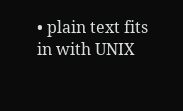• plain text fits in with UNIX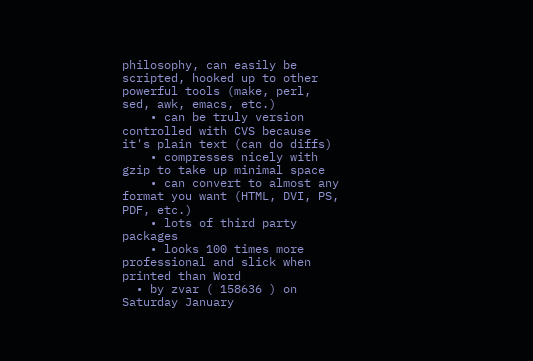philosophy, can easily be scripted, hooked up to other powerful tools (make, perl, sed, awk, emacs, etc.)
    • can be truly version controlled with CVS because it's plain text (can do diffs)
    • compresses nicely with gzip to take up minimal space
    • can convert to almost any format you want (HTML, DVI, PS, PDF, etc.)
    • lots of third party packages
    • looks 100 times more professional and slick when printed than Word
  • by zvar ( 158636 ) on Saturday January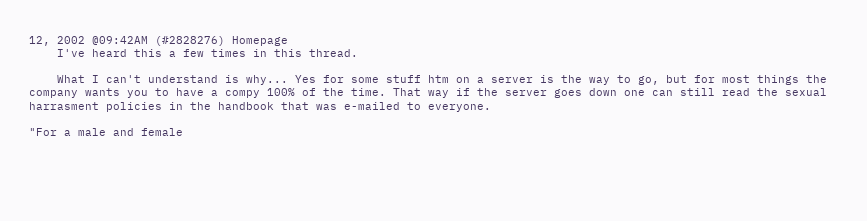12, 2002 @09:42AM (#2828276) Homepage
    I've heard this a few times in this thread.

    What I can't understand is why... Yes for some stuff htm on a server is the way to go, but for most things the company wants you to have a compy 100% of the time. That way if the server goes down one can still read the sexual harrasment policies in the handbook that was e-mailed to everyone.

"For a male and female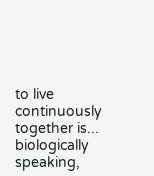to live continuously together is... biologically speaking,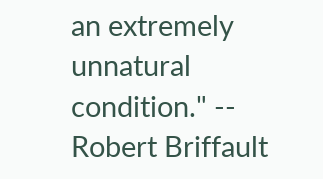an extremely unnatural condition." -- Robert Briffault